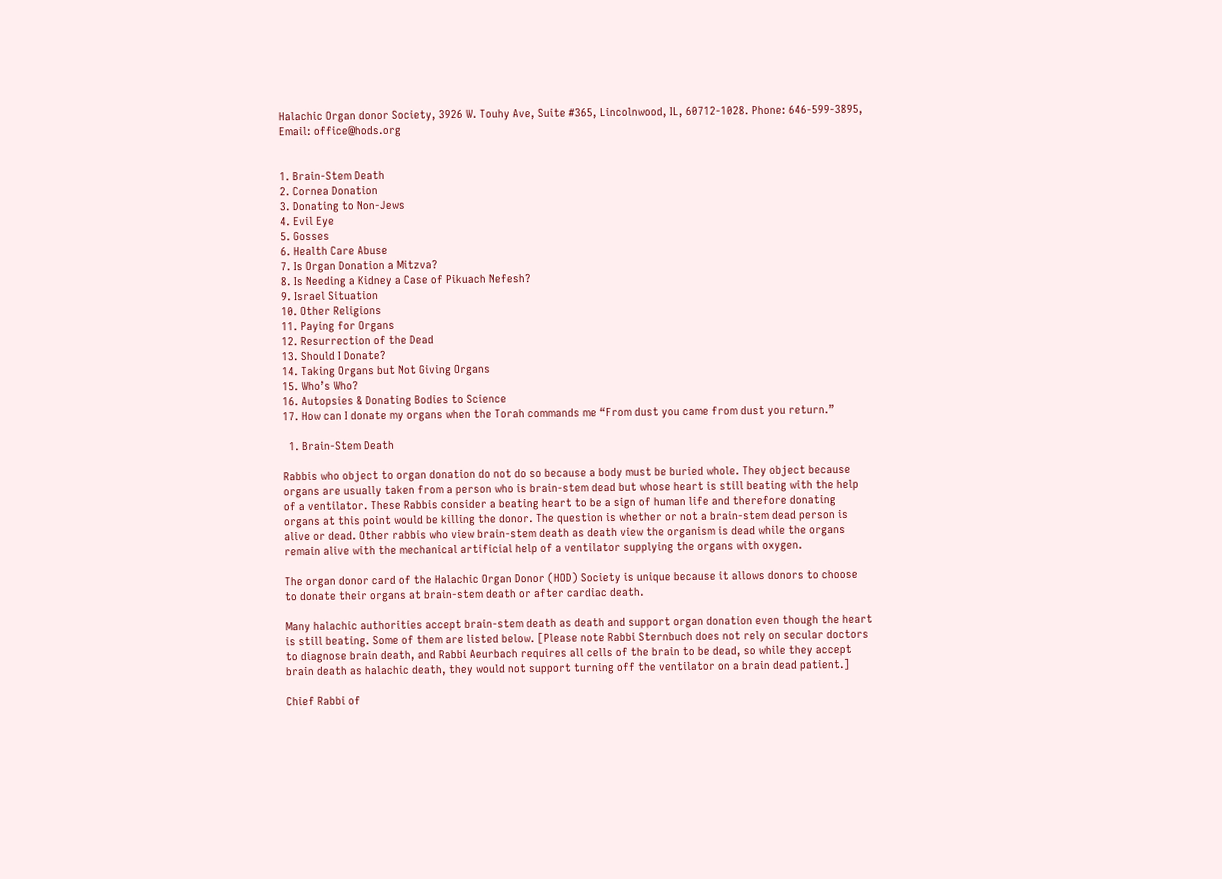Halachic Organ donor Society, 3926 W. Touhy Ave, Suite #365, Lincolnwood, IL, 60712-1028. Phone: 646-599-3895, Email: office@hods.org


1. Brain-Stem Death
2. Cornea Donation
3. Donating to Non-Jews
4. Evil Eye
5. Gosses
6. Health Care Abuse
7. Is Organ Donation a Mitzva?
8. Is Needing a Kidney a Case of Pikuach Nefesh?
9. Israel Situation
10. Other Religions
11. Paying for Organs
12. Resurrection of the Dead
13. Should I Donate?
14. Taking Organs but Not Giving Organs
15. Who’s Who?
16. Autopsies & Donating Bodies to Science
17. How can I donate my organs when the Torah commands me “From dust you came from dust you return.”

  1. Brain-Stem Death

Rabbis who object to organ donation do not do so because a body must be buried whole. They object because organs are usually taken from a person who is brain-stem dead but whose heart is still beating with the help of a ventilator. These Rabbis consider a beating heart to be a sign of human life and therefore donating organs at this point would be killing the donor. The question is whether or not a brain-stem dead person is alive or dead. Other rabbis who view brain-stem death as death view the organism is dead while the organs remain alive with the mechanical artificial help of a ventilator supplying the organs with oxygen.

The organ donor card of the Halachic Organ Donor (HOD) Society is unique because it allows donors to choose to donate their organs at brain-stem death or after cardiac death.

Many halachic authorities accept brain-stem death as death and support organ donation even though the heart is still beating. Some of them are listed below. [Please note Rabbi Sternbuch does not rely on secular doctors to diagnose brain death, and Rabbi Aeurbach requires all cells of the brain to be dead, so while they accept brain death as halachic death, they would not support turning off the ventilator on a brain dead patient.]

Chief Rabbi of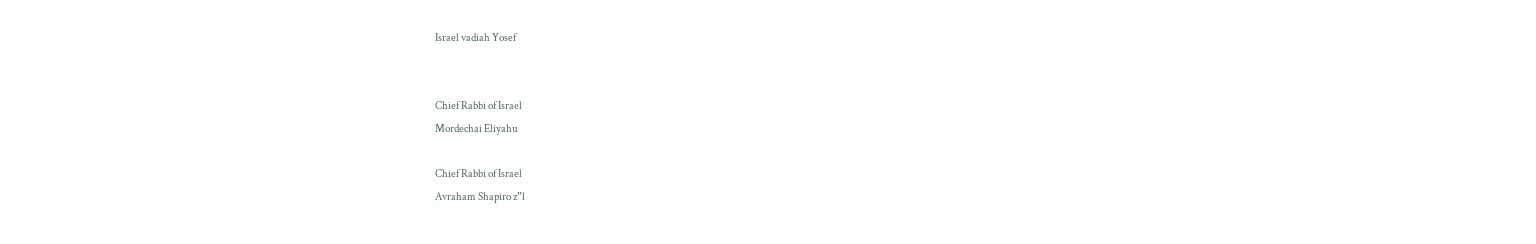Israel vadiah Yosef


Chief Rabbi of Israel
Mordechai Eliyahu

Chief Rabbi of Israel
Avraham Shapiro z”l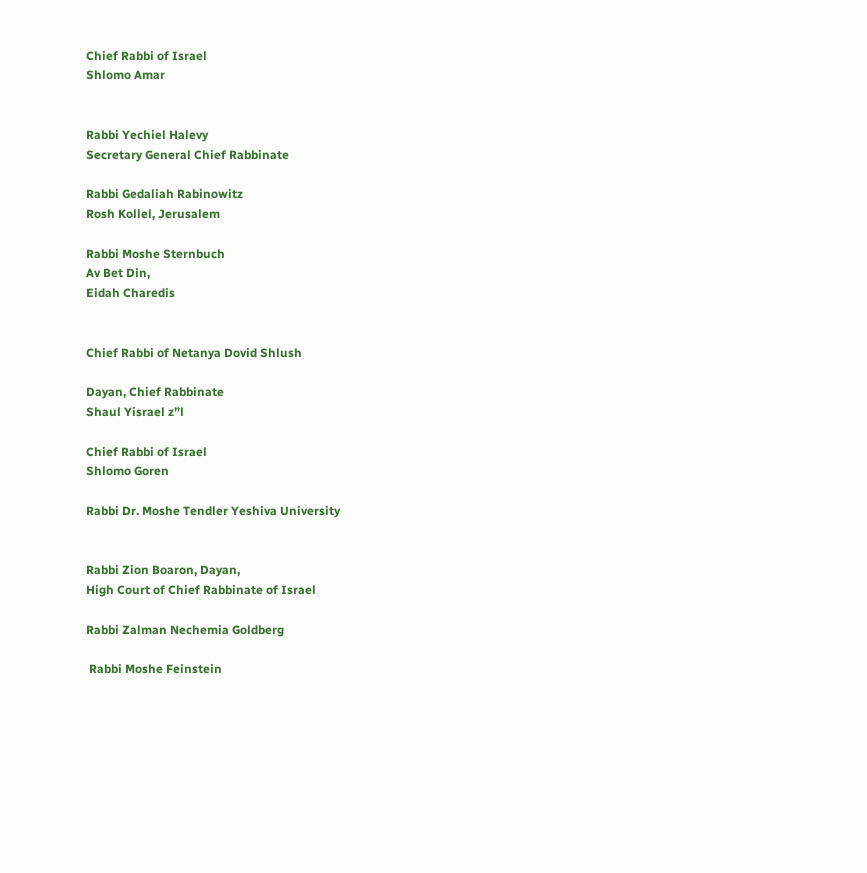Chief Rabbi of Israel
Shlomo Amar


Rabbi Yechiel Halevy
Secretary General Chief Rabbinate

Rabbi Gedaliah Rabinowitz
Rosh Kollel, Jerusalem

Rabbi Moshe Sternbuch
Av Bet Din,
Eidah Charedis


Chief Rabbi of Netanya Dovid Shlush

Dayan, Chief Rabbinate
Shaul Yisrael z”l

Chief Rabbi of Israel
Shlomo Goren

Rabbi Dr. Moshe Tendler Yeshiva University


Rabbi Zion Boaron, Dayan,
High Court of Chief Rabbinate of Israel

Rabbi Zalman Nechemia Goldberg

 Rabbi Moshe Feinstein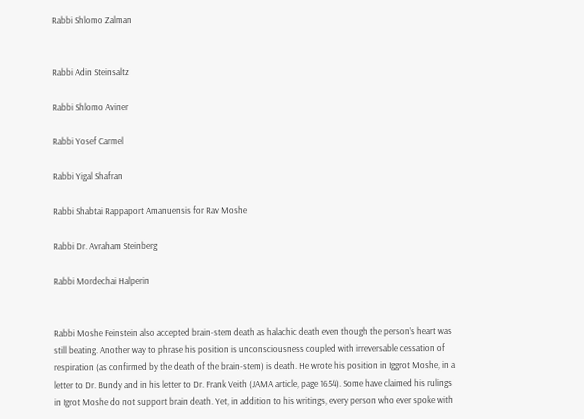Rabbi Shlomo Zalman


Rabbi Adin Steinsaltz

Rabbi Shlomo Aviner

Rabbi Yosef Carmel

Rabbi Yigal Shafran

Rabbi Shabtai Rappaport Amanuensis for Rav Moshe

Rabbi Dr. Avraham Steinberg

Rabbi Mordechai Halperin


Rabbi Moshe Feinstein also accepted brain-stem death as halachic death even though the person’s heart was still beating. Another way to phrase his position is unconsciousness coupled with irreversable cessation of respiration (as confirmed by the death of the brain-stem) is death. He wrote his position in Iggrot Moshe, in a letter to Dr. Bundy and in his letter to Dr. Frank Veith (JAMA article, page 1654). Some have claimed his rulings in Igrot Moshe do not support brain death. Yet, in addition to his writings, every person who ever spoke with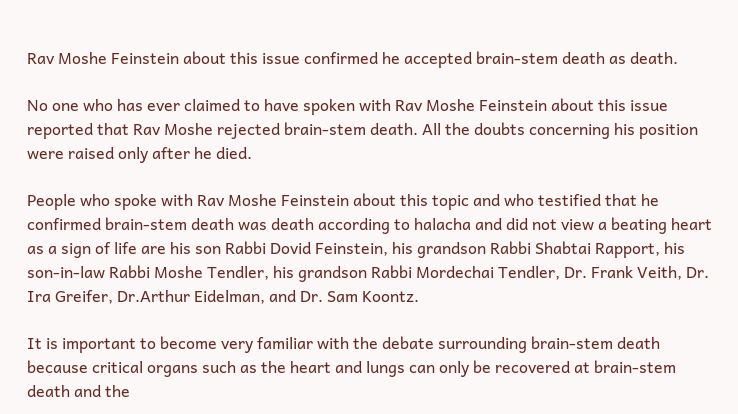Rav Moshe Feinstein about this issue confirmed he accepted brain-stem death as death.

No one who has ever claimed to have spoken with Rav Moshe Feinstein about this issue reported that Rav Moshe rejected brain-stem death. All the doubts concerning his position were raised only after he died.

People who spoke with Rav Moshe Feinstein about this topic and who testified that he confirmed brain-stem death was death according to halacha and did not view a beating heart as a sign of life are his son Rabbi Dovid Feinstein, his grandson Rabbi Shabtai Rapport, his son-in-law Rabbi Moshe Tendler, his grandson Rabbi Mordechai Tendler, Dr. Frank Veith, Dr. Ira Greifer, Dr.Arthur Eidelman, and Dr. Sam Koontz.

It is important to become very familiar with the debate surrounding brain-stem death because critical organs such as the heart and lungs can only be recovered at brain-stem death and the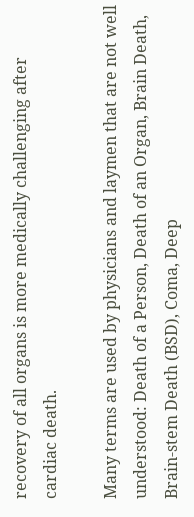recovery of all organs is more medically challenging after cardiac death.

Many terms are used by physicians and laymen that are not well understood: Death of a Person, Death of an Organ, Brain Death, Brain-stem Death (BSD), Coma, Deep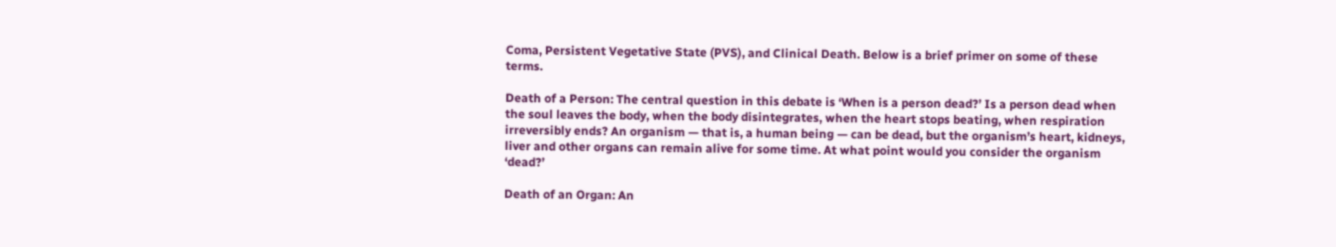Coma, Persistent Vegetative State (PVS), and Clinical Death. Below is a brief primer on some of these terms.

Death of a Person: The central question in this debate is ‘When is a person dead?’ Is a person dead when the soul leaves the body, when the body disintegrates, when the heart stops beating, when respiration irreversibly ends? An organism — that is, a human being — can be dead, but the organism’s heart, kidneys, liver and other organs can remain alive for some time. At what point would you consider the organism ‘dead?’

Death of an Organ: An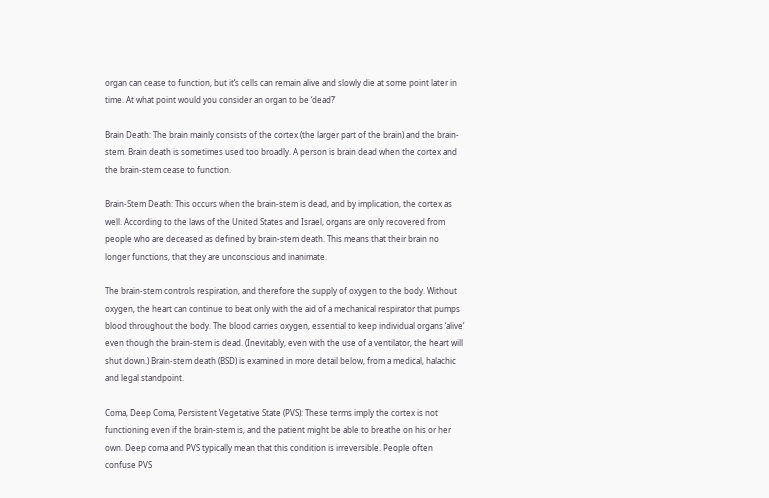organ can cease to function, but it’s cells can remain alive and slowly die at some point later in time. At what point would you consider an organ to be ‘dead?’

Brain Death: The brain mainly consists of the cortex (the larger part of the brain) and the brain-stem. Brain death is sometimes used too broadly. A person is brain dead when the cortex and the brain-stem cease to function.

Brain-Stem Death: This occurs when the brain-stem is dead, and by implication, the cortex as well. According to the laws of the United States and Israel, organs are only recovered from people who are deceased as defined by brain-stem death. This means that their brain no longer functions, that they are unconscious and inanimate.

The brain-stem controls respiration, and therefore the supply of oxygen to the body. Without oxygen, the heart can continue to beat only with the aid of a mechanical respirator that pumps blood throughout the body. The blood carries oxygen, essential to keep individual organs ‘alive’ even though the brain-stem is dead. (Inevitably, even with the use of a ventilator, the heart will shut down.) Brain-stem death (BSD) is examined in more detail below, from a medical, halachic and legal standpoint.

Coma, Deep Coma, Persistent Vegetative State (PVS): These terms imply the cortex is not functioning even if the brain-stem is, and the patient might be able to breathe on his or her own. Deep coma and PVS typically mean that this condition is irreversible. People often confuse PVS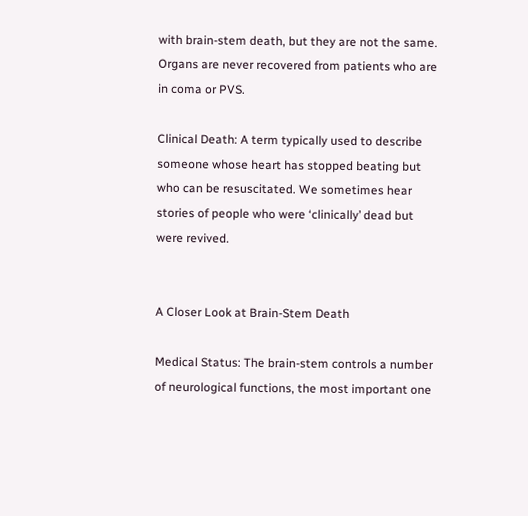with brain-stem death, but they are not the same. Organs are never recovered from patients who are in coma or PVS.

Clinical Death: A term typically used to describe someone whose heart has stopped beating but who can be resuscitated. We sometimes hear stories of people who were ‘clinically’ dead but were revived.


A Closer Look at Brain-Stem Death

Medical Status: The brain-stem controls a number of neurological functions, the most important one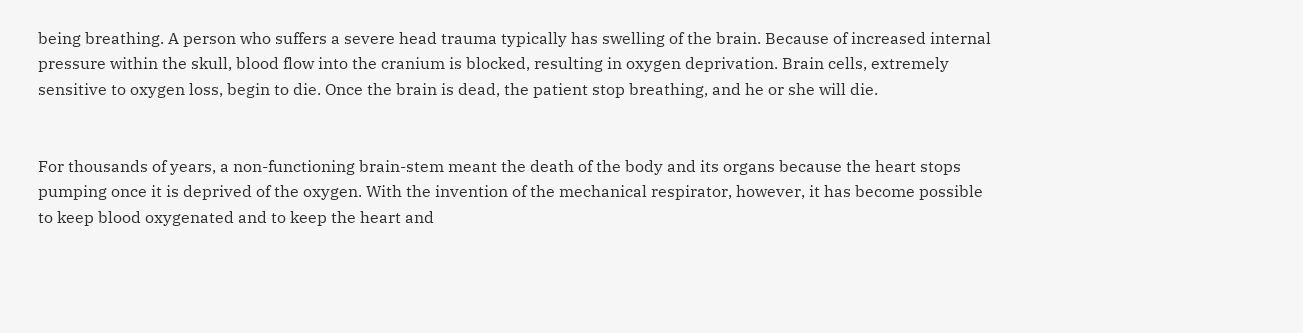being breathing. A person who suffers a severe head trauma typically has swelling of the brain. Because of increased internal pressure within the skull, blood flow into the cranium is blocked, resulting in oxygen deprivation. Brain cells, extremely sensitive to oxygen loss, begin to die. Once the brain is dead, the patient stop breathing, and he or she will die.


For thousands of years, a non-functioning brain-stem meant the death of the body and its organs because the heart stops pumping once it is deprived of the oxygen. With the invention of the mechanical respirator, however, it has become possible to keep blood oxygenated and to keep the heart and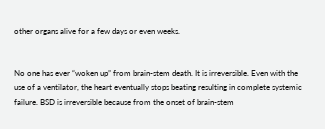other organs alive for a few days or even weeks.


No one has ever “woken up” from brain-stem death. It is irreversible. Even with the use of a ventilator, the heart eventually stops beating resulting in complete systemic failure. BSD is irreversible because from the onset of brain-stem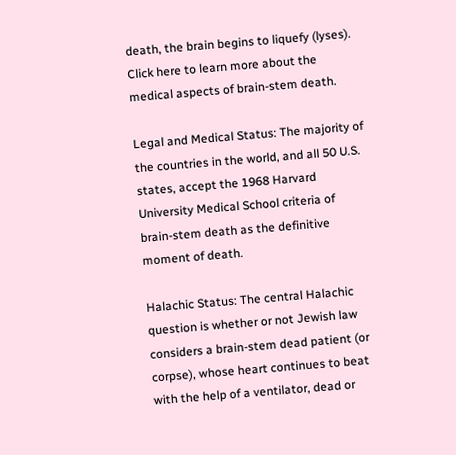death, the brain begins to liquefy (lyses). Click here to learn more about the medical aspects of brain-stem death.

Legal and Medical Status: The majority of the countries in the world, and all 50 U.S. states, accept the 1968 Harvard University Medical School criteria of brain-stem death as the definitive moment of death.

Halachic Status: The central Halachic question is whether or not Jewish law considers a brain-stem dead patient (or corpse), whose heart continues to beat with the help of a ventilator, dead or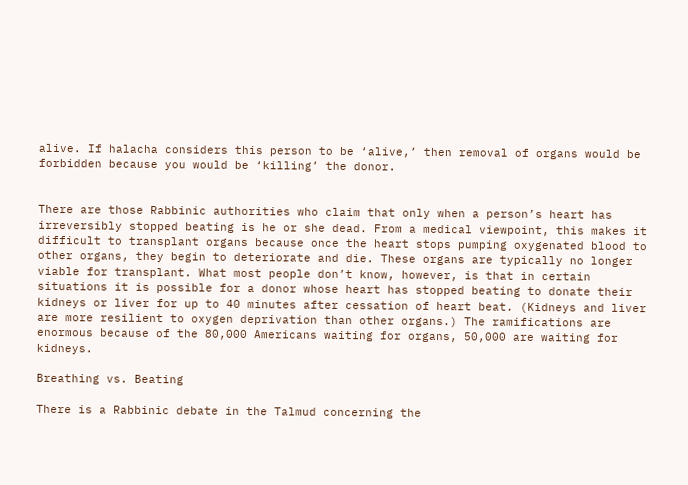alive. If halacha considers this person to be ‘alive,’ then removal of organs would be forbidden because you would be ‘killing’ the donor.


There are those Rabbinic authorities who claim that only when a person’s heart has irreversibly stopped beating is he or she dead. From a medical viewpoint, this makes it difficult to transplant organs because once the heart stops pumping oxygenated blood to other organs, they begin to deteriorate and die. These organs are typically no longer viable for transplant. What most people don’t know, however, is that in certain situations it is possible for a donor whose heart has stopped beating to donate their kidneys or liver for up to 40 minutes after cessation of heart beat. (Kidneys and liver are more resilient to oxygen deprivation than other organs.) The ramifications are enormous because of the 80,000 Americans waiting for organs, 50,000 are waiting for kidneys.

Breathing vs. Beating

There is a Rabbinic debate in the Talmud concerning the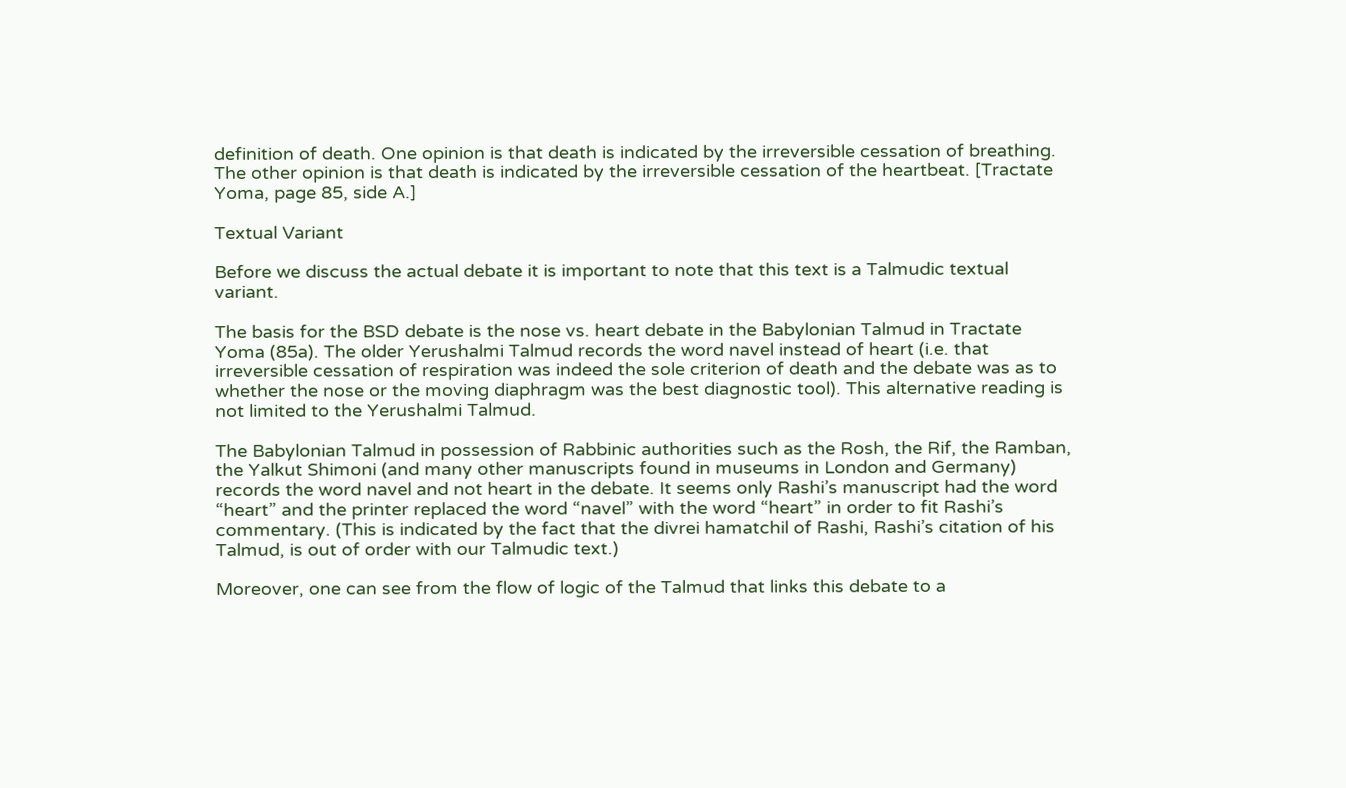definition of death. One opinion is that death is indicated by the irreversible cessation of breathing. The other opinion is that death is indicated by the irreversible cessation of the heartbeat. [Tractate Yoma, page 85, side A.]

Textual Variant

Before we discuss the actual debate it is important to note that this text is a Talmudic textual variant.

The basis for the BSD debate is the nose vs. heart debate in the Babylonian Talmud in Tractate Yoma (85a). The older Yerushalmi Talmud records the word navel instead of heart (i.e. that irreversible cessation of respiration was indeed the sole criterion of death and the debate was as to whether the nose or the moving diaphragm was the best diagnostic tool). This alternative reading is not limited to the Yerushalmi Talmud.

The Babylonian Talmud in possession of Rabbinic authorities such as the Rosh, the Rif, the Ramban, the Yalkut Shimoni (and many other manuscripts found in museums in London and Germany) records the word navel and not heart in the debate. It seems only Rashi’s manuscript had the word “heart” and the printer replaced the word “navel” with the word “heart” in order to fit Rashi’s commentary. (This is indicated by the fact that the divrei hamatchil of Rashi, Rashi’s citation of his Talmud, is out of order with our Talmudic text.)

Moreover, one can see from the flow of logic of the Talmud that links this debate to a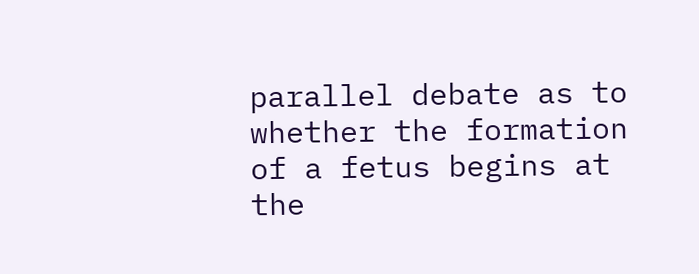parallel debate as to whether the formation of a fetus begins at the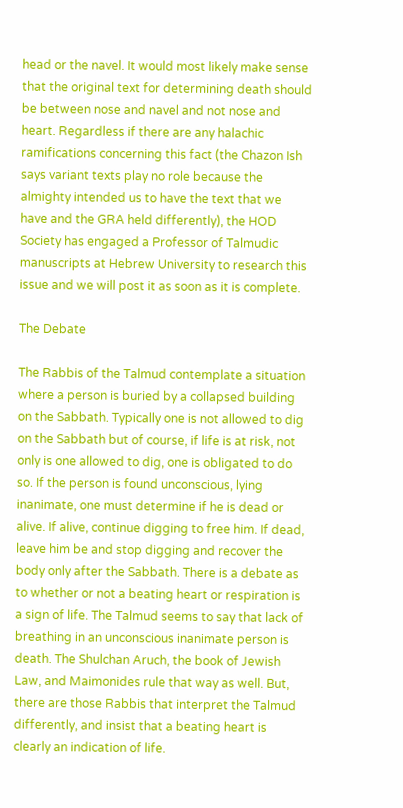head or the navel. It would most likely make sense that the original text for determining death should be between nose and navel and not nose and heart. Regardless if there are any halachic ramifications concerning this fact (the Chazon Ish says variant texts play no role because the almighty intended us to have the text that we have and the GRA held differently), the HOD Society has engaged a Professor of Talmudic manuscripts at Hebrew University to research this issue and we will post it as soon as it is complete.

The Debate

The Rabbis of the Talmud contemplate a situation where a person is buried by a collapsed building on the Sabbath. Typically one is not allowed to dig on the Sabbath but of course, if life is at risk, not only is one allowed to dig, one is obligated to do so. If the person is found unconscious, lying inanimate, one must determine if he is dead or alive. If alive, continue digging to free him. If dead, leave him be and stop digging and recover the body only after the Sabbath. There is a debate as to whether or not a beating heart or respiration is a sign of life. The Talmud seems to say that lack of breathing in an unconscious inanimate person is death. The Shulchan Aruch, the book of Jewish Law, and Maimonides rule that way as well. But, there are those Rabbis that interpret the Talmud differently, and insist that a beating heart is clearly an indication of life.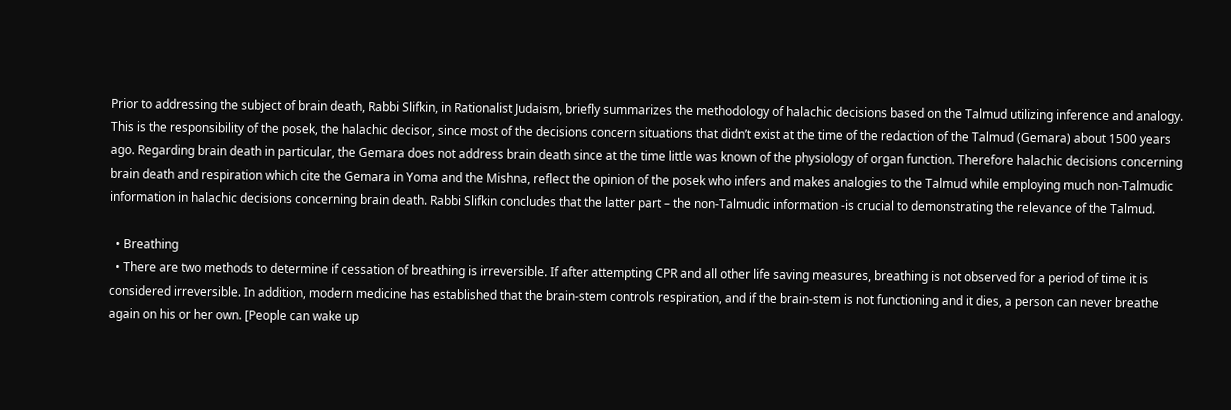Prior to addressing the subject of brain death, Rabbi Slifkin, in Rationalist Judaism, briefly summarizes the methodology of halachic decisions based on the Talmud utilizing inference and analogy. This is the responsibility of the posek, the halachic decisor, since most of the decisions concern situations that didn’t exist at the time of the redaction of the Talmud (Gemara) about 1500 years ago. Regarding brain death in particular, the Gemara does not address brain death since at the time little was known of the physiology of organ function. Therefore halachic decisions concerning brain death and respiration which cite the Gemara in Yoma and the Mishna, reflect the opinion of the posek who infers and makes analogies to the Talmud while employing much non-Talmudic information in halachic decisions concerning brain death. Rabbi Slifkin concludes that the latter part – the non-Talmudic information -is crucial to demonstrating the relevance of the Talmud.

  • Breathing
  • There are two methods to determine if cessation of breathing is irreversible. If after attempting CPR and all other life saving measures, breathing is not observed for a period of time it is considered irreversible. In addition, modern medicine has established that the brain-stem controls respiration, and if the brain-stem is not functioning and it dies, a person can never breathe again on his or her own. [People can wake up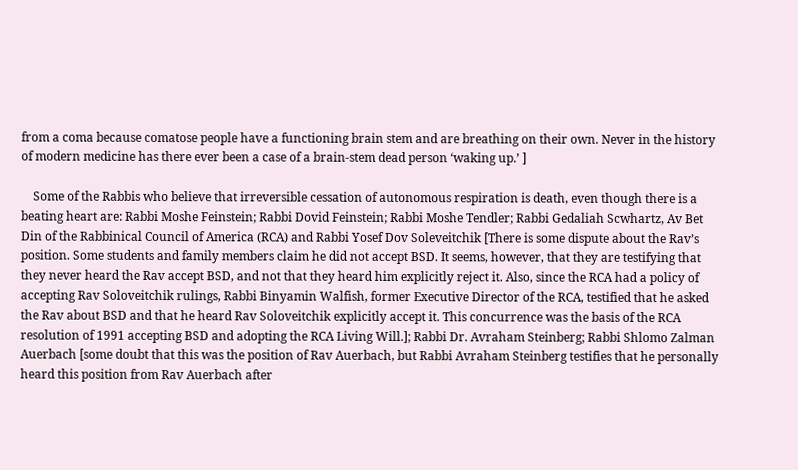from a coma because comatose people have a functioning brain stem and are breathing on their own. Never in the history of modern medicine has there ever been a case of a brain-stem dead person ‘waking up.’ ]

    Some of the Rabbis who believe that irreversible cessation of autonomous respiration is death, even though there is a beating heart are: Rabbi Moshe Feinstein; Rabbi Dovid Feinstein; Rabbi Moshe Tendler; Rabbi Gedaliah Scwhartz, Av Bet Din of the Rabbinical Council of America (RCA) and Rabbi Yosef Dov Soleveitchik [There is some dispute about the Rav’s position. Some students and family members claim he did not accept BSD. It seems, however, that they are testifying that they never heard the Rav accept BSD, and not that they heard him explicitly reject it. Also, since the RCA had a policy of accepting Rav Soloveitchik rulings, Rabbi Binyamin Walfish, former Executive Director of the RCA, testified that he asked the Rav about BSD and that he heard Rav Soloveitchik explicitly accept it. This concurrence was the basis of the RCA resolution of 1991 accepting BSD and adopting the RCA Living Will.]; Rabbi Dr. Avraham Steinberg; Rabbi Shlomo Zalman Auerbach [some doubt that this was the position of Rav Auerbach, but Rabbi Avraham Steinberg testifies that he personally heard this position from Rav Auerbach after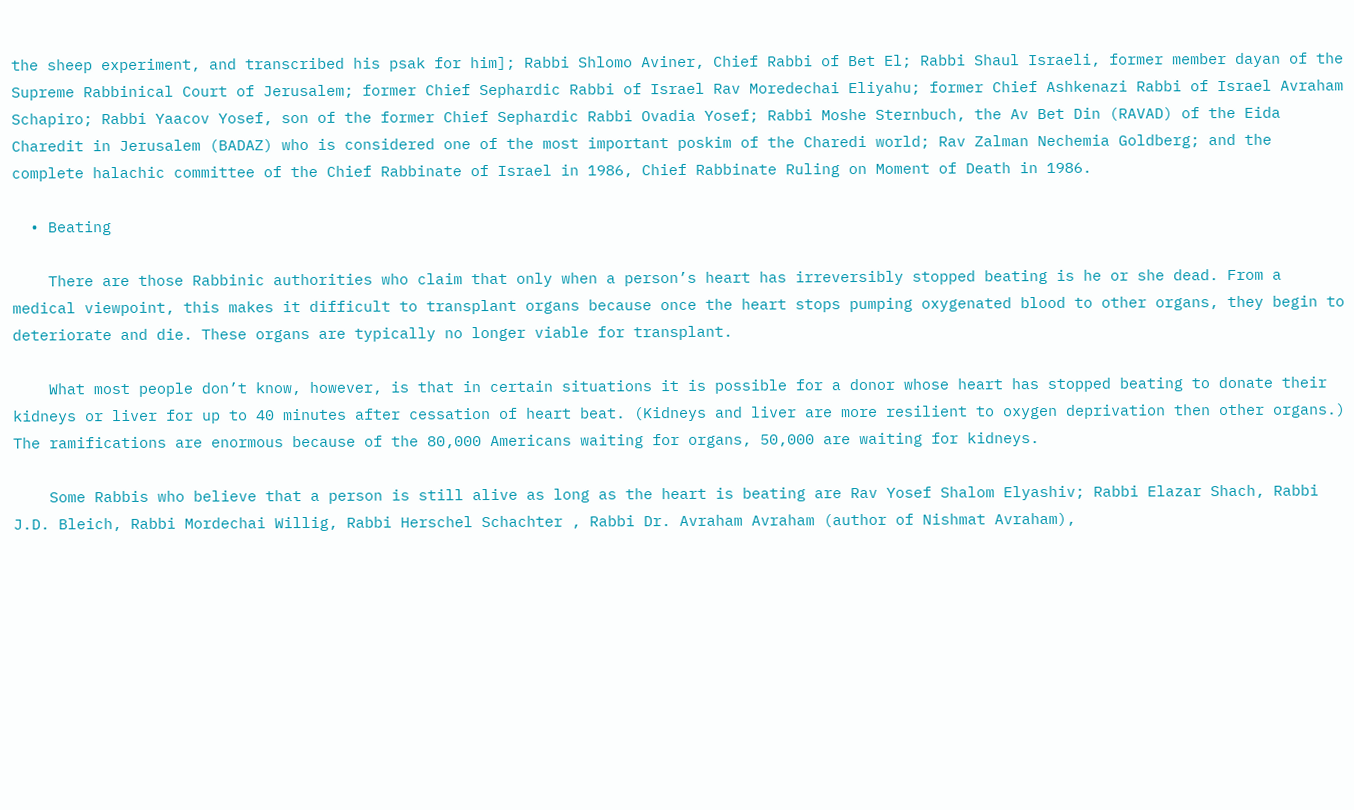the sheep experiment, and transcribed his psak for him]; Rabbi Shlomo Aviner, Chief Rabbi of Bet El; Rabbi Shaul Israeli, former member dayan of the Supreme Rabbinical Court of Jerusalem; former Chief Sephardic Rabbi of Israel Rav Moredechai Eliyahu; former Chief Ashkenazi Rabbi of Israel Avraham Schapiro; Rabbi Yaacov Yosef, son of the former Chief Sephardic Rabbi Ovadia Yosef; Rabbi Moshe Sternbuch, the Av Bet Din (RAVAD) of the Eida Charedit in Jerusalem (BADAZ) who is considered one of the most important poskim of the Charedi world; Rav Zalman Nechemia Goldberg; and the complete halachic committee of the Chief Rabbinate of Israel in 1986, Chief Rabbinate Ruling on Moment of Death in 1986.

  • Beating

    There are those Rabbinic authorities who claim that only when a person’s heart has irreversibly stopped beating is he or she dead. From a medical viewpoint, this makes it difficult to transplant organs because once the heart stops pumping oxygenated blood to other organs, they begin to deteriorate and die. These organs are typically no longer viable for transplant.

    What most people don’t know, however, is that in certain situations it is possible for a donor whose heart has stopped beating to donate their kidneys or liver for up to 40 minutes after cessation of heart beat. (Kidneys and liver are more resilient to oxygen deprivation then other organs.) The ramifications are enormous because of the 80,000 Americans waiting for organs, 50,000 are waiting for kidneys.

    Some Rabbis who believe that a person is still alive as long as the heart is beating are Rav Yosef Shalom Elyashiv; Rabbi Elazar Shach, Rabbi J.D. Bleich, Rabbi Mordechai Willig, Rabbi Herschel Schachter , Rabbi Dr. Avraham Avraham (author of Nishmat Avraham),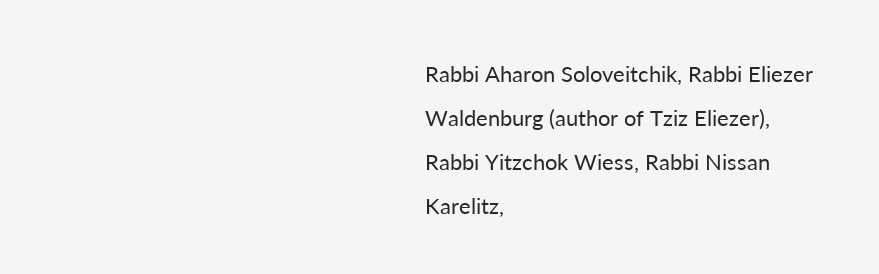Rabbi Aharon Soloveitchik, Rabbi Eliezer Waldenburg (author of Tziz Eliezer), Rabbi Yitzchok Wiess, Rabbi Nissan Karelitz,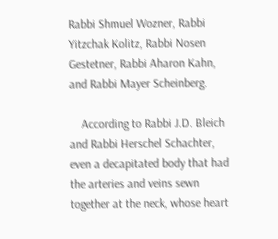Rabbi Shmuel Wozner, Rabbi Yitzchak Kolitz, Rabbi Nosen Gestetner, Rabbi Aharon Kahn, and Rabbi Mayer Scheinberg.

    According to Rabbi J.D. Bleich and Rabbi Herschel Schachter, even a decapitated body that had the arteries and veins sewn together at the neck, whose heart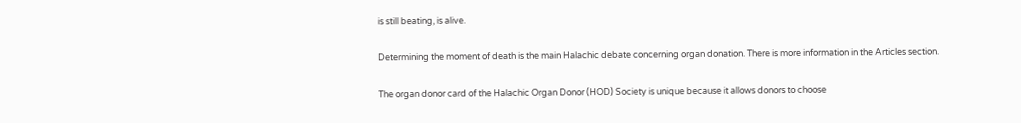is still beating, is alive.

Determining the moment of death is the main Halachic debate concerning organ donation. There is more information in the Articles section.

The organ donor card of the Halachic Organ Donor (HOD) Society is unique because it allows donors to choose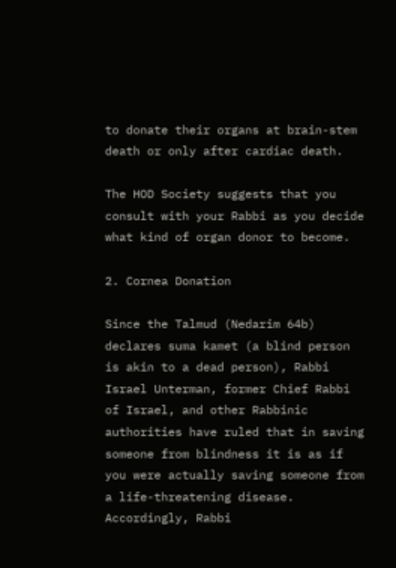to donate their organs at brain-stem death or only after cardiac death.

The HOD Society suggests that you consult with your Rabbi as you decide what kind of organ donor to become.

2. Cornea Donation

Since the Talmud (Nedarim 64b) declares suma kamet (a blind person is akin to a dead person), Rabbi Israel Unterman, former Chief Rabbi of Israel, and other Rabbinic authorities have ruled that in saving someone from blindness it is as if you were actually saving someone from a life-threatening disease. Accordingly, Rabbi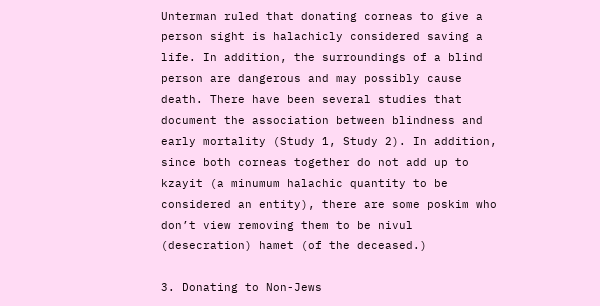Unterman ruled that donating corneas to give a person sight is halachicly considered saving a life. In addition, the surroundings of a blind person are dangerous and may possibly cause death. There have been several studies that document the association between blindness and early mortality (Study 1, Study 2). In addition, since both corneas together do not add up to kzayit (a minumum halachic quantity to be considered an entity), there are some poskim who don’t view removing them to be nivul (desecration) hamet (of the deceased.)

3. Donating to Non-Jews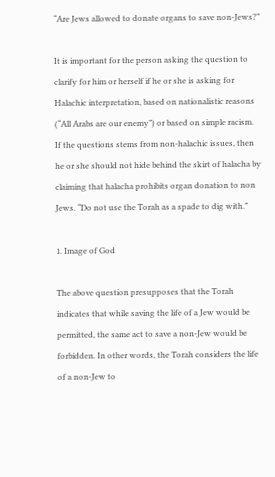“Are Jews allowed to donate organs to save non-Jews?”

It is important for the person asking the question to clarify for him or herself if he or she is asking for Halachic interpretation, based on nationalistic reasons (“All Arabs are our enemy”) or based on simple racism. If the questions stems from non-halachic issues, then he or she should not hide behind the skirt of halacha by claiming that halacha prohibits organ donation to non Jews. “Do not use the Torah as a spade to dig with.”

1. Image of God

The above question presupposes that the Torah indicates that while saving the life of a Jew would be permitted, the same act to save a non-Jew would be forbidden. In other words, the Torah considers the life of a non-Jew to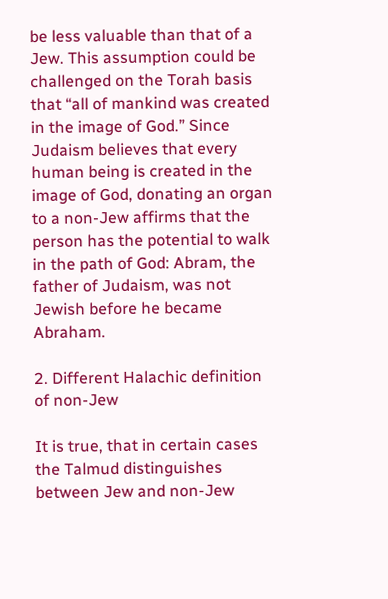be less valuable than that of a Jew. This assumption could be challenged on the Torah basis that “all of mankind was created in the image of God.” Since Judaism believes that every human being is created in the image of God, donating an organ to a non-Jew affirms that the person has the potential to walk in the path of God: Abram, the father of Judaism, was not Jewish before he became Abraham.

2. Different Halachic definition of non-Jew

It is true, that in certain cases the Talmud distinguishes between Jew and non-Jew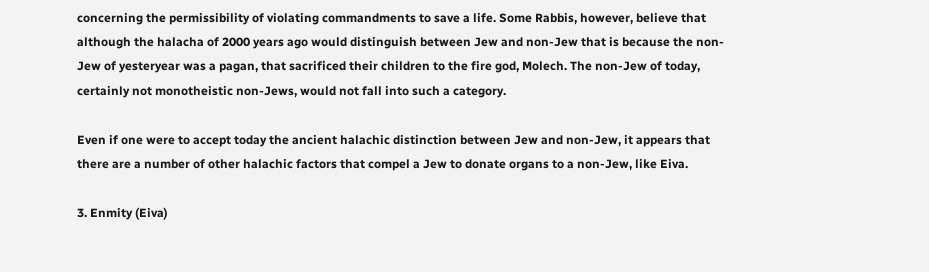concerning the permissibility of violating commandments to save a life. Some Rabbis, however, believe that although the halacha of 2000 years ago would distinguish between Jew and non-Jew that is because the non-Jew of yesteryear was a pagan, that sacrificed their children to the fire god, Molech. The non-Jew of today, certainly not monotheistic non-Jews, would not fall into such a category.

Even if one were to accept today the ancient halachic distinction between Jew and non-Jew, it appears that there are a number of other halachic factors that compel a Jew to donate organs to a non-Jew, like Eiva.

3. Enmity (Eiva)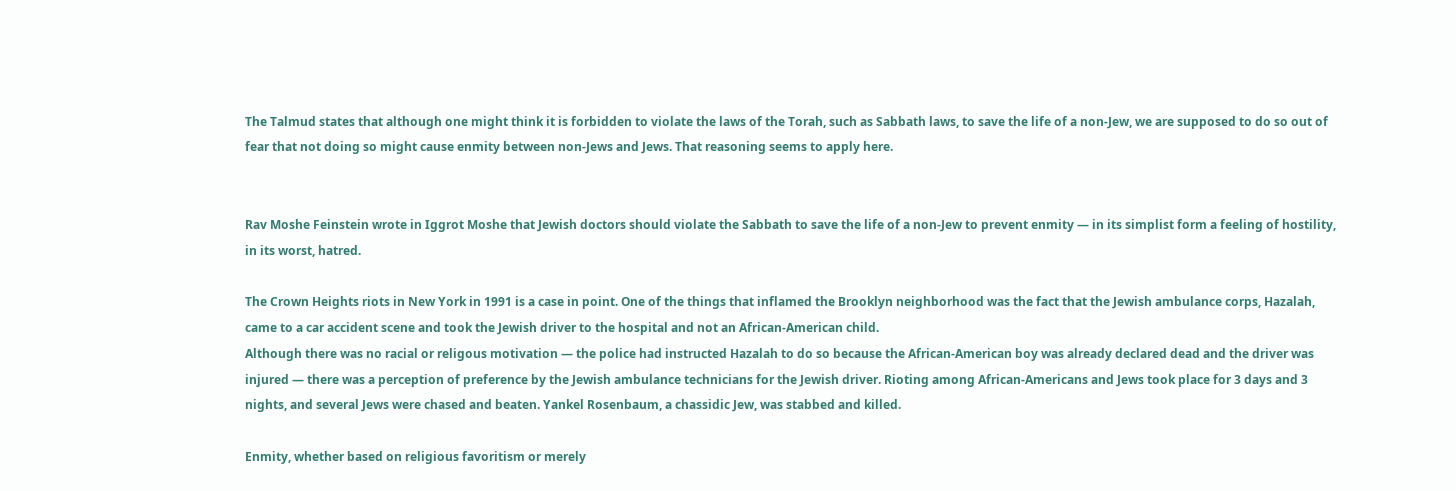The Talmud states that although one might think it is forbidden to violate the laws of the Torah, such as Sabbath laws, to save the life of a non-Jew, we are supposed to do so out of fear that not doing so might cause enmity between non-Jews and Jews. That reasoning seems to apply here.


Rav Moshe Feinstein wrote in Iggrot Moshe that Jewish doctors should violate the Sabbath to save the life of a non-Jew to prevent enmity — in its simplist form a feeling of hostility, in its worst, hatred.

The Crown Heights riots in New York in 1991 is a case in point. One of the things that inflamed the Brooklyn neighborhood was the fact that the Jewish ambulance corps, Hazalah, came to a car accident scene and took the Jewish driver to the hospital and not an African-American child.
Although there was no racial or religous motivation — the police had instructed Hazalah to do so because the African-American boy was already declared dead and the driver was injured — there was a perception of preference by the Jewish ambulance technicians for the Jewish driver. Rioting among African-Americans and Jews took place for 3 days and 3 nights, and several Jews were chased and beaten. Yankel Rosenbaum, a chassidic Jew, was stabbed and killed.

Enmity, whether based on religious favoritism or merely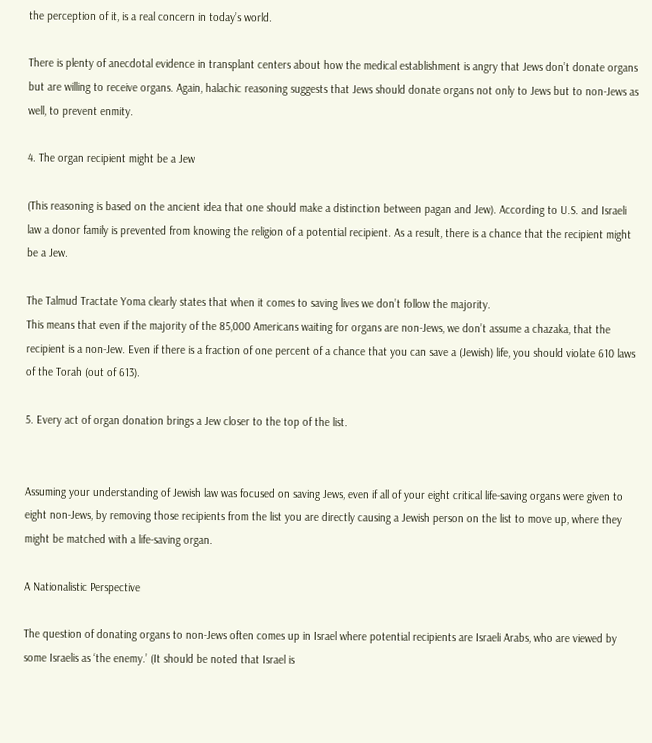the perception of it, is a real concern in today’s world.

There is plenty of anecdotal evidence in transplant centers about how the medical establishment is angry that Jews don’t donate organs but are willing to receive organs. Again, halachic reasoning suggests that Jews should donate organs not only to Jews but to non-Jews as well, to prevent enmity.

4. The organ recipient might be a Jew

(This reasoning is based on the ancient idea that one should make a distinction between pagan and Jew). According to U.S. and Israeli law a donor family is prevented from knowing the religion of a potential recipient. As a result, there is a chance that the recipient might be a Jew.

The Talmud Tractate Yoma clearly states that when it comes to saving lives we don’t follow the majority.
This means that even if the majority of the 85,000 Americans waiting for organs are non-Jews, we don’t assume a chazaka, that the recipient is a non-Jew. Even if there is a fraction of one percent of a chance that you can save a (Jewish) life, you should violate 610 laws of the Torah (out of 613).

5. Every act of organ donation brings a Jew closer to the top of the list.


Assuming your understanding of Jewish law was focused on saving Jews, even if all of your eight critical life-saving organs were given to eight non-Jews, by removing those recipients from the list you are directly causing a Jewish person on the list to move up, where they might be matched with a life-saving organ.

A Nationalistic Perspective

The question of donating organs to non-Jews often comes up in Israel where potential recipients are Israeli Arabs, who are viewed by some Israelis as ‘the enemy.’ (It should be noted that Israel is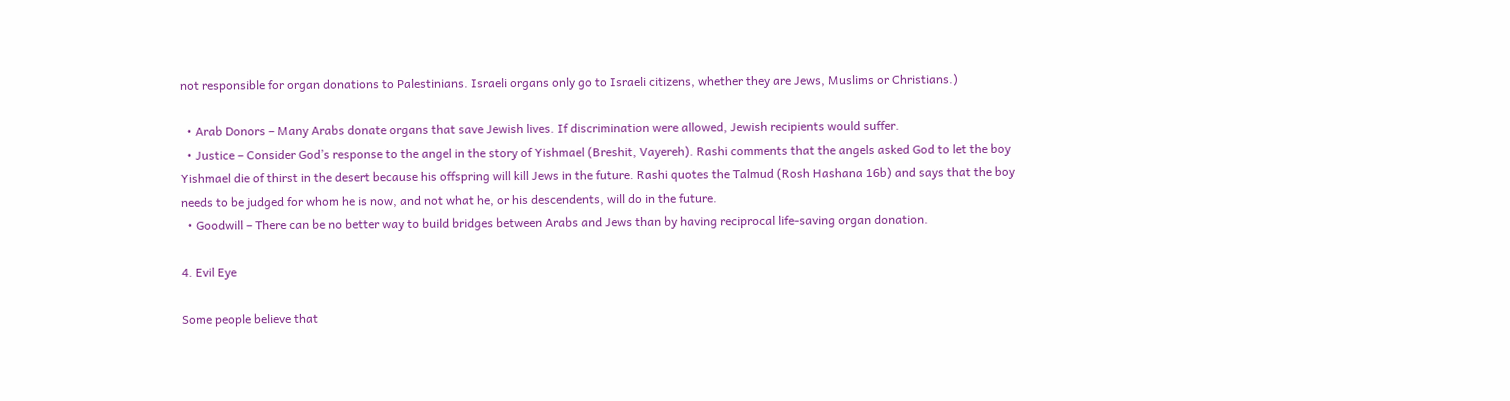not responsible for organ donations to Palestinians. Israeli organs only go to Israeli citizens, whether they are Jews, Muslims or Christians.)

  • Arab Donors – Many Arabs donate organs that save Jewish lives. If discrimination were allowed, Jewish recipients would suffer.
  • Justice – Consider God’s response to the angel in the story of Yishmael (Breshit, Vayereh). Rashi comments that the angels asked God to let the boy Yishmael die of thirst in the desert because his offspring will kill Jews in the future. Rashi quotes the Talmud (Rosh Hashana 16b) and says that the boy needs to be judged for whom he is now, and not what he, or his descendents, will do in the future.
  • Goodwill – There can be no better way to build bridges between Arabs and Jews than by having reciprocal life-saving organ donation.

4. Evil Eye

Some people believe that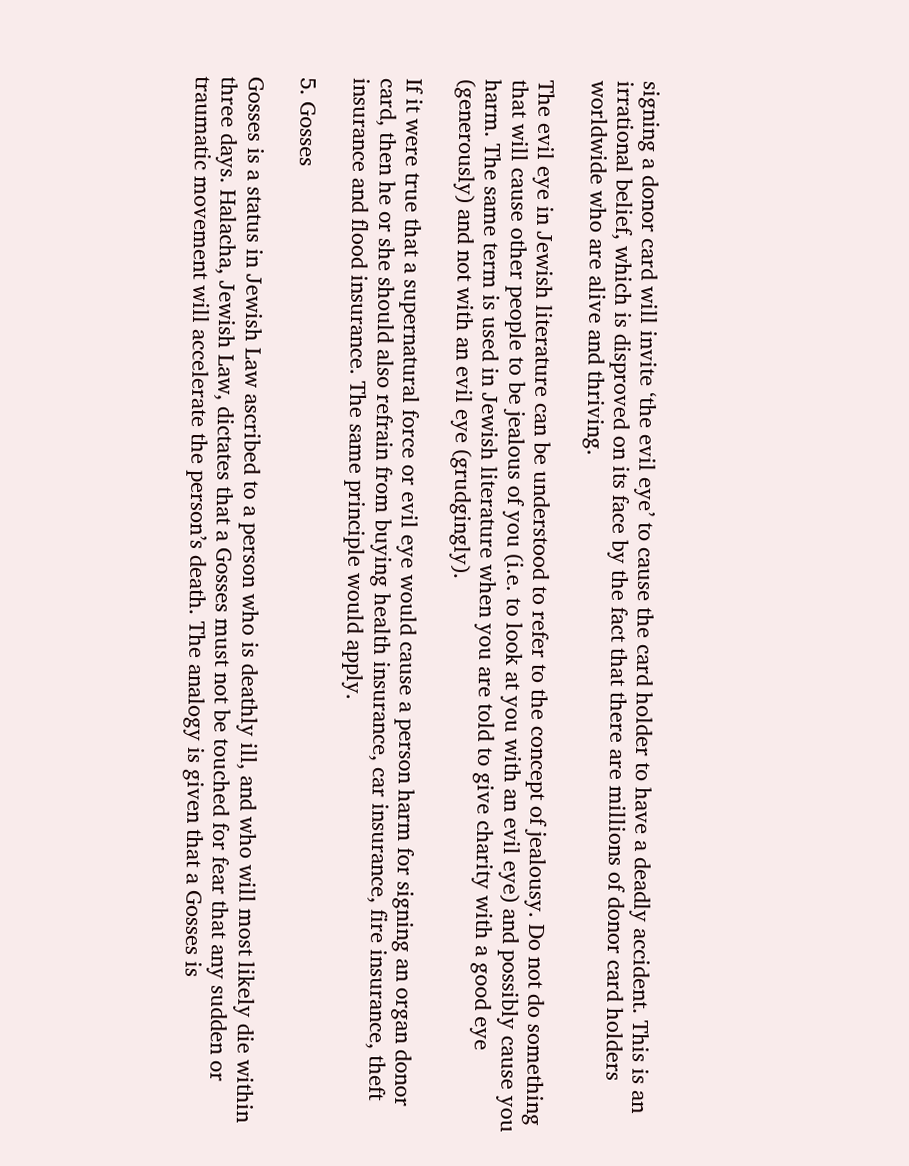signing a donor card will invite ‘the evil eye’ to cause the card holder to have a deadly accident. This is an irrational belief, which is disproved on its face by the fact that there are millions of donor card holders worldwide who are alive and thriving.

The evil eye in Jewish literature can be understood to refer to the concept of jealousy. Do not do something that will cause other people to be jealous of you (i.e. to look at you with an evil eye) and possibly cause you harm. The same term is used in Jewish literature when you are told to give charity with a good eye (generously) and not with an evil eye (grudgingly).

If it were true that a supernatural force or evil eye would cause a person harm for signing an organ donor card, then he or she should also refrain from buying health insurance, car insurance, fire insurance, theft insurance and flood insurance. The same principle would apply.

5. Gosses

Gosses is a status in Jewish Law ascribed to a person who is deathly ill, and who will most likely die within three days. Halacha, Jewish Law, dictates that a Gosses must not be touched for fear that any sudden or traumatic movement will accelerate the person’s death. The analogy is given that a Gosses is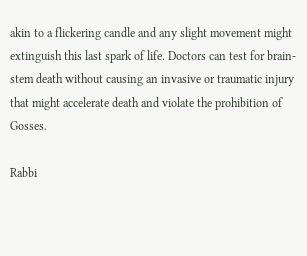akin to a flickering candle and any slight movement might extinguish this last spark of life. Doctors can test for brain-stem death without causing an invasive or traumatic injury that might accelerate death and violate the prohibition of Gosses.

Rabbi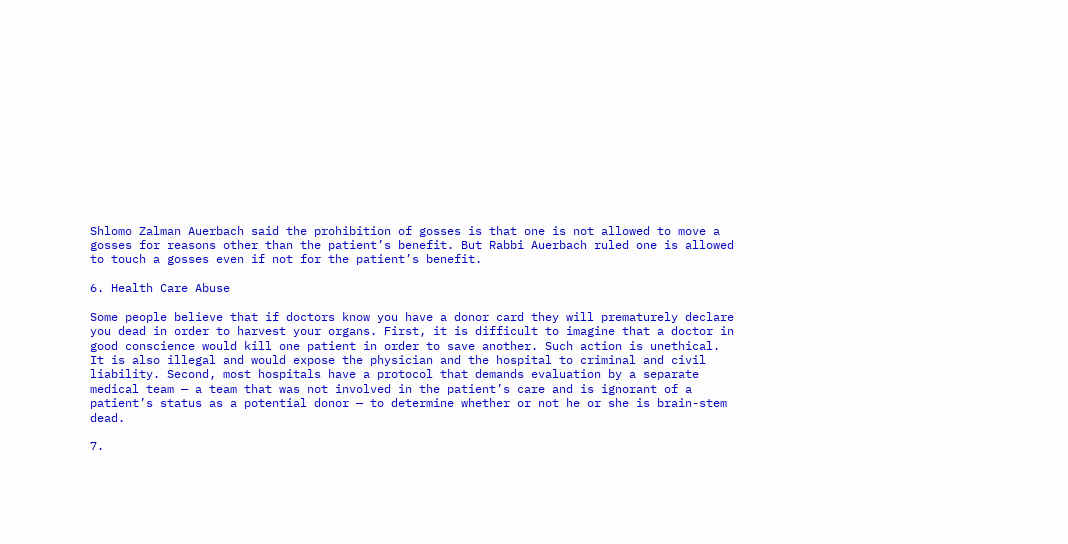Shlomo Zalman Auerbach said the prohibition of gosses is that one is not allowed to move a gosses for reasons other than the patient’s benefit. But Rabbi Auerbach ruled one is allowed to touch a gosses even if not for the patient’s benefit.

6. Health Care Abuse

Some people believe that if doctors know you have a donor card they will prematurely declare you dead in order to harvest your organs. First, it is difficult to imagine that a doctor in good conscience would kill one patient in order to save another. Such action is unethical. It is also illegal and would expose the physician and the hospital to criminal and civil liability. Second, most hospitals have a protocol that demands evaluation by a separate medical team — a team that was not involved in the patient’s care and is ignorant of a patient’s status as a potential donor — to determine whether or not he or she is brain-stem dead.

7.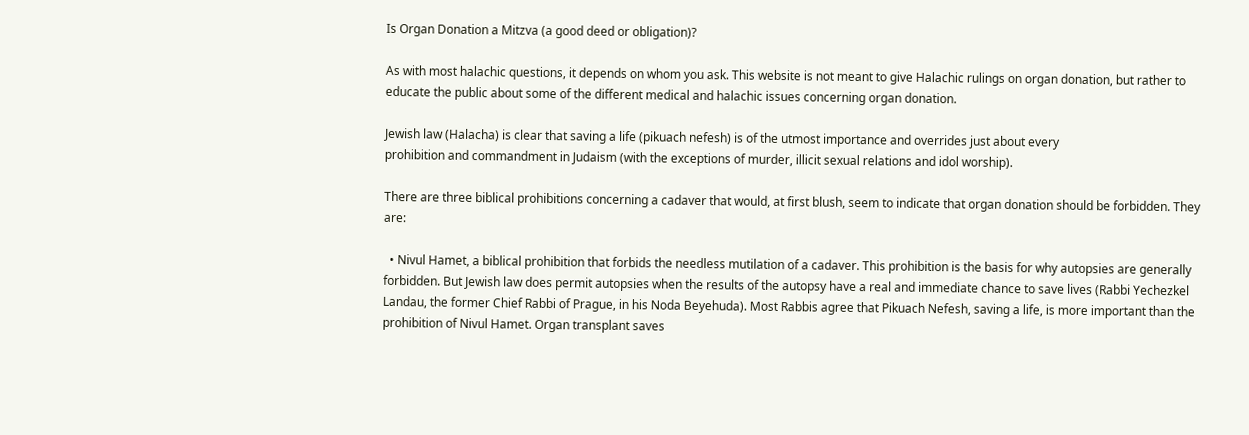Is Organ Donation a Mitzva (a good deed or obligation)?

As with most halachic questions, it depends on whom you ask. This website is not meant to give Halachic rulings on organ donation, but rather to educate the public about some of the different medical and halachic issues concerning organ donation.

Jewish law (Halacha) is clear that saving a life (pikuach nefesh) is of the utmost importance and overrides just about every
prohibition and commandment in Judaism (with the exceptions of murder, illicit sexual relations and idol worship).

There are three biblical prohibitions concerning a cadaver that would, at first blush, seem to indicate that organ donation should be forbidden. They are:

  • Nivul Hamet, a biblical prohibition that forbids the needless mutilation of a cadaver. This prohibition is the basis for why autopsies are generally forbidden. But Jewish law does permit autopsies when the results of the autopsy have a real and immediate chance to save lives (Rabbi Yechezkel Landau, the former Chief Rabbi of Prague, in his Noda Beyehuda). Most Rabbis agree that Pikuach Nefesh, saving a life, is more important than the prohibition of Nivul Hamet. Organ transplant saves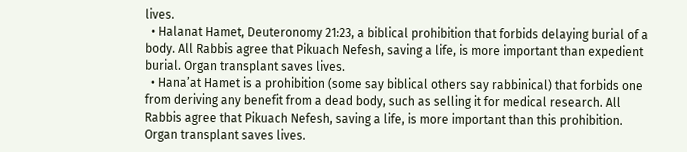lives.
  • Halanat Hamet, Deuteronomy 21:23, a biblical prohibition that forbids delaying burial of a body. All Rabbis agree that Pikuach Nefesh, saving a life, is more important than expedient burial. Organ transplant saves lives.
  • Hana’at Hamet is a prohibition (some say biblical others say rabbinical) that forbids one from deriving any benefit from a dead body, such as selling it for medical research. All Rabbis agree that Pikuach Nefesh, saving a life, is more important than this prohibition. Organ transplant saves lives.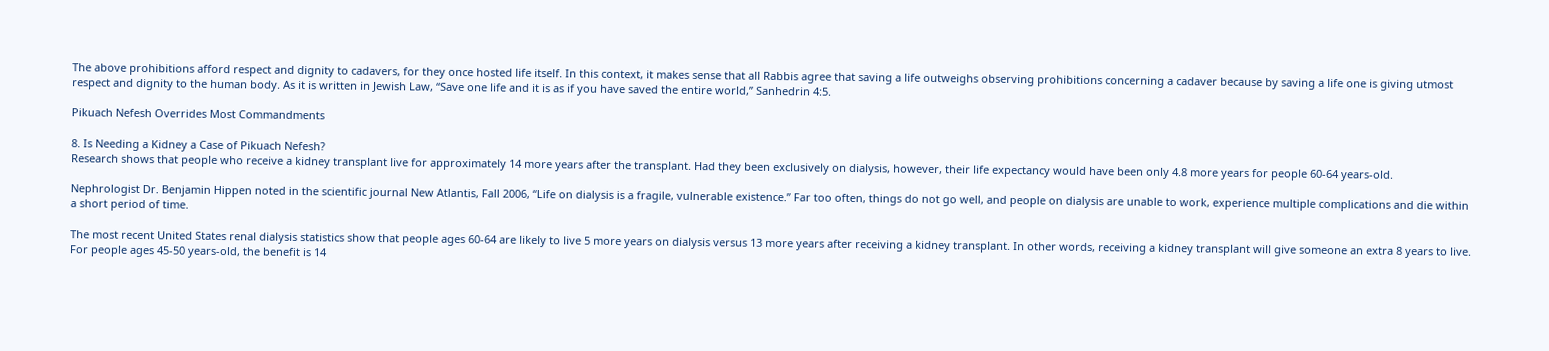The above prohibitions afford respect and dignity to cadavers, for they once hosted life itself. In this context, it makes sense that all Rabbis agree that saving a life outweighs observing prohibitions concerning a cadaver because by saving a life one is giving utmost respect and dignity to the human body. As it is written in Jewish Law, “Save one life and it is as if you have saved the entire world,” Sanhedrin 4:5.

Pikuach Nefesh Overrides Most Commandments

8. Is Needing a Kidney a Case of Pikuach Nefesh?
Research shows that people who receive a kidney transplant live for approximately 14 more years after the transplant. Had they been exclusively on dialysis, however, their life expectancy would have been only 4.8 more years for people 60-64 years-old.

Nephrologist Dr. Benjamin Hippen noted in the scientific journal New Atlantis, Fall 2006, “Life on dialysis is a fragile, vulnerable existence.” Far too often, things do not go well, and people on dialysis are unable to work, experience multiple complications and die within a short period of time.

The most recent United States renal dialysis statistics show that people ages 60-64 are likely to live 5 more years on dialysis versus 13 more years after receiving a kidney transplant. In other words, receiving a kidney transplant will give someone an extra 8 years to live. For people ages 45-50 years-old, the benefit is 14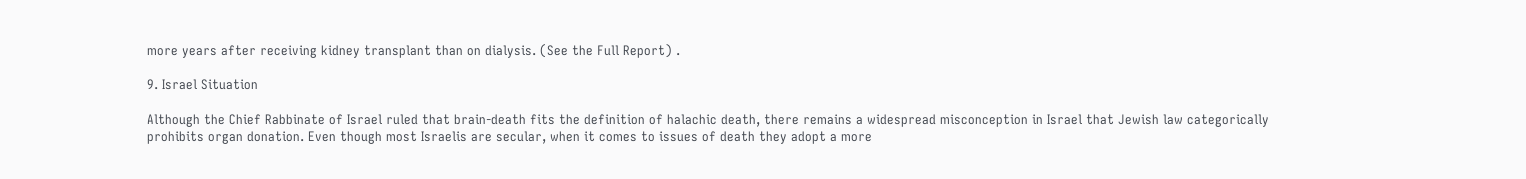more years after receiving kidney transplant than on dialysis. (See the Full Report) .

9. Israel Situation

Although the Chief Rabbinate of Israel ruled that brain-death fits the definition of halachic death, there remains a widespread misconception in Israel that Jewish law categorically prohibits organ donation. Even though most Israelis are secular, when it comes to issues of death they adopt a more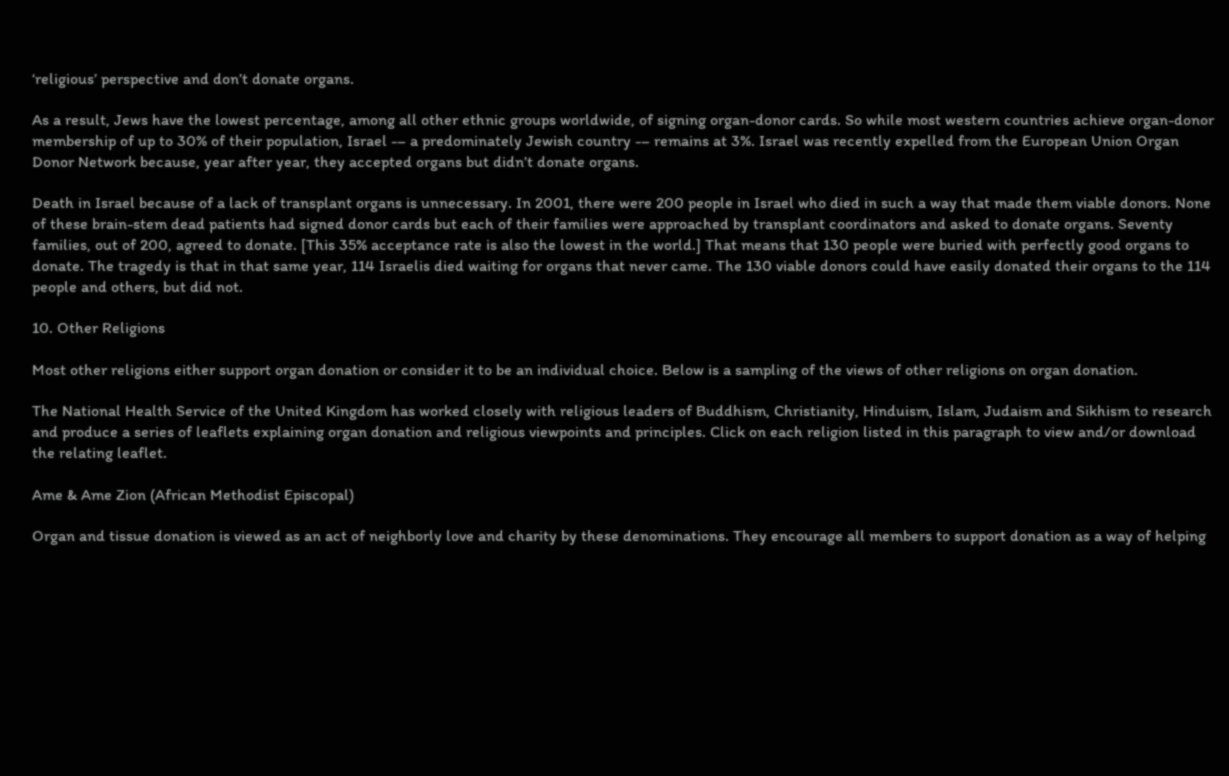‘religious’ perspective and don’t donate organs.

As a result, Jews have the lowest percentage, among all other ethnic groups worldwide, of signing organ-donor cards. So while most western countries achieve organ-donor membership of up to 30% of their population, Israel -– a predominately Jewish country -– remains at 3%. Israel was recently expelled from the European Union Organ Donor Network because, year after year, they accepted organs but didn’t donate organs.

Death in Israel because of a lack of transplant organs is unnecessary. In 2001, there were 200 people in Israel who died in such a way that made them viable donors. None of these brain-stem dead patients had signed donor cards but each of their families were approached by transplant coordinators and asked to donate organs. Seventy families, out of 200, agreed to donate. [This 35% acceptance rate is also the lowest in the world.] That means that 130 people were buried with perfectly good organs to donate. The tragedy is that in that same year, 114 Israelis died waiting for organs that never came. The 130 viable donors could have easily donated their organs to the 114 people and others, but did not.

10. Other Religions

Most other religions either support organ donation or consider it to be an individual choice. Below is a sampling of the views of other religions on organ donation.

The National Health Service of the United Kingdom has worked closely with religious leaders of Buddhism, Christianity, Hinduism, Islam, Judaism and Sikhism to research and produce a series of leaflets explaining organ donation and religious viewpoints and principles. Click on each religion listed in this paragraph to view and/or download the relating leaflet.

Ame & Ame Zion (African Methodist Episcopal)

Organ and tissue donation is viewed as an act of neighborly love and charity by these denominations. They encourage all members to support donation as a way of helping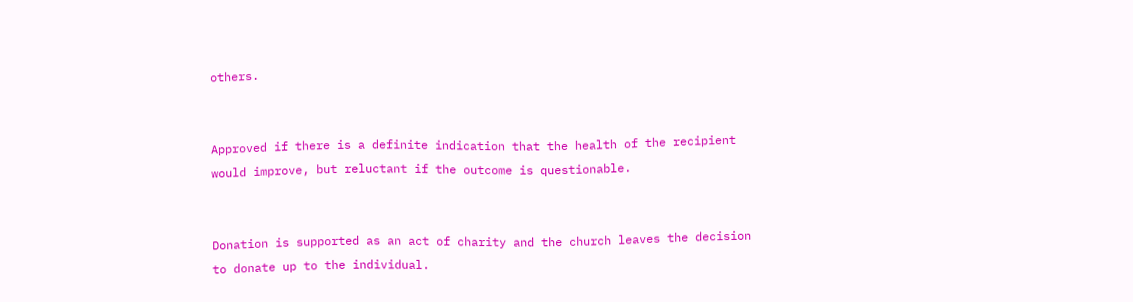others.


Approved if there is a definite indication that the health of the recipient would improve, but reluctant if the outcome is questionable.


Donation is supported as an act of charity and the church leaves the decision to donate up to the individual.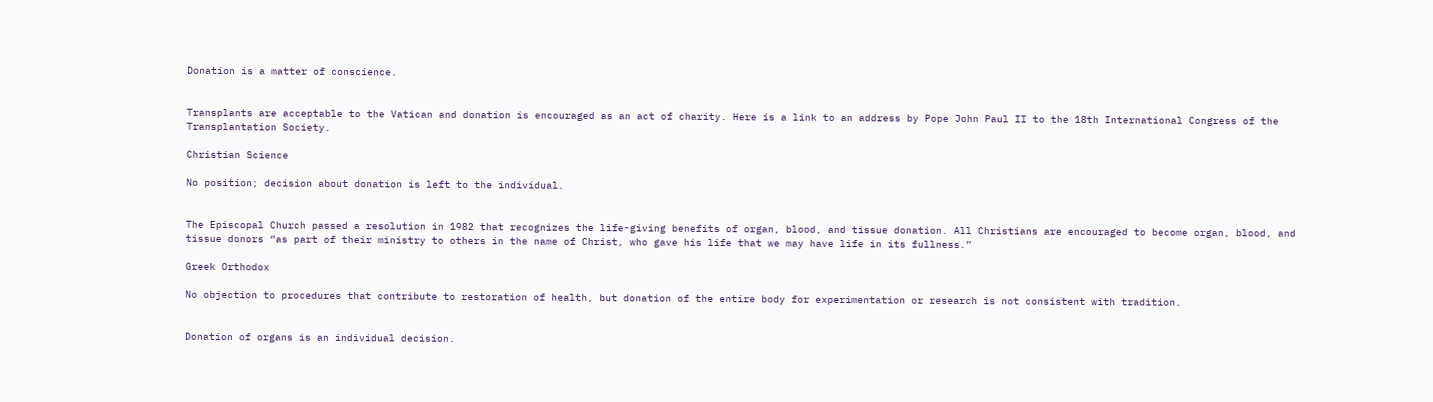Donation is a matter of conscience.


Transplants are acceptable to the Vatican and donation is encouraged as an act of charity. Here is a link to an address by Pope John Paul II to the 18th International Congress of the Transplantation Society.

Christian Science

No position; decision about donation is left to the individual.


The Episcopal Church passed a resolution in 1982 that recognizes the life-giving benefits of organ, blood, and tissue donation. All Christians are encouraged to become organ, blood, and tissue donors “as part of their ministry to others in the name of Christ, who gave his life that we may have life in its fullness.”

Greek Orthodox

No objection to procedures that contribute to restoration of health, but donation of the entire body for experimentation or research is not consistent with tradition.


Donation of organs is an individual decision.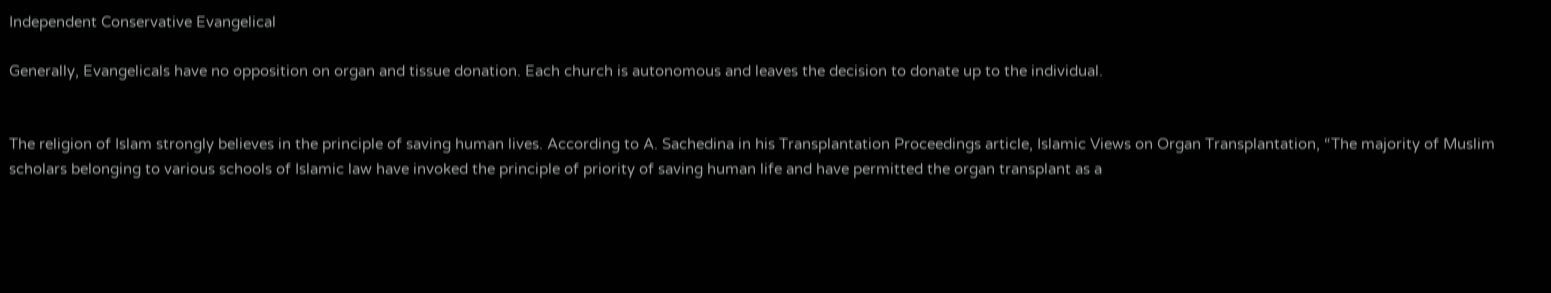Independent Conservative Evangelical

Generally, Evangelicals have no opposition on organ and tissue donation. Each church is autonomous and leaves the decision to donate up to the individual.


The religion of Islam strongly believes in the principle of saving human lives. According to A. Sachedina in his Transplantation Proceedings article, Islamic Views on Organ Transplantation, “The majority of Muslim scholars belonging to various schools of Islamic law have invoked the principle of priority of saving human life and have permitted the organ transplant as a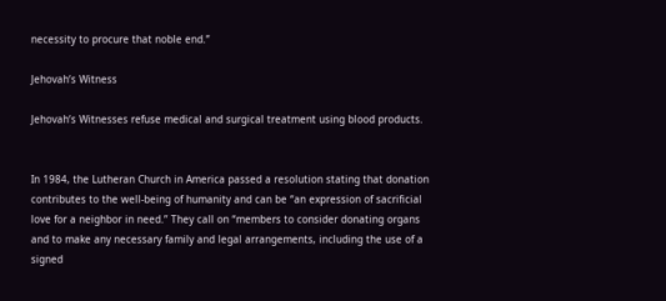necessity to procure that noble end.”

Jehovah’s Witness

Jehovah’s Witnesses refuse medical and surgical treatment using blood products.


In 1984, the Lutheran Church in America passed a resolution stating that donation contributes to the well-being of humanity and can be “an expression of sacrificial love for a neighbor in need.” They call on “members to consider donating organs and to make any necessary family and legal arrangements, including the use of a signed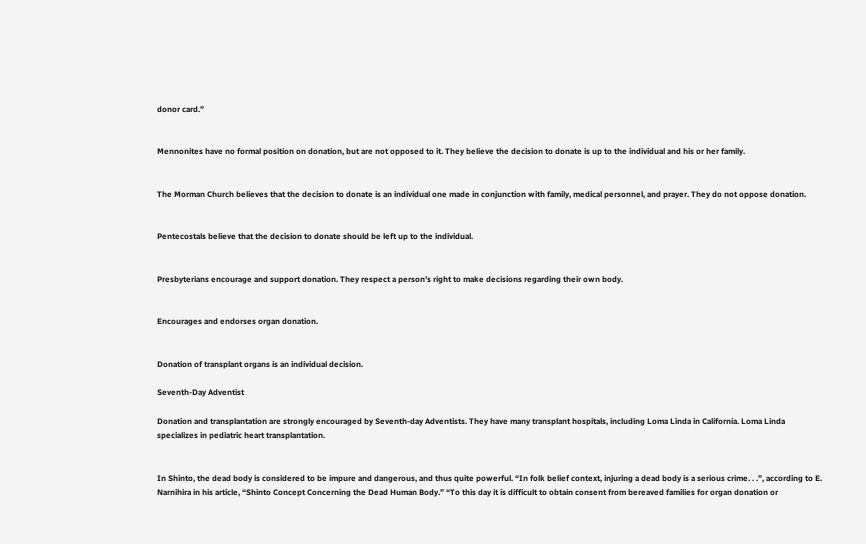donor card.”


Mennonites have no formal position on donation, but are not opposed to it. They believe the decision to donate is up to the individual and his or her family.


The Morman Church believes that the decision to donate is an individual one made in conjunction with family, medical personnel, and prayer. They do not oppose donation.


Pentecostals believe that the decision to donate should be left up to the individual.


Presbyterians encourage and support donation. They respect a person’s right to make decisions regarding their own body.


Encourages and endorses organ donation.


Donation of transplant organs is an individual decision.

Seventh-Day Adventist

Donation and transplantation are strongly encouraged by Seventh-day Adventists. They have many transplant hospitals, including Loma Linda in California. Loma Linda specializes in pediatric heart transplantation.


In Shinto, the dead body is considered to be impure and dangerous, and thus quite powerful. “In folk belief context, injuring a dead body is a serious crime. . .”, according to E. Narnihira in his article, “Shinto Concept Concerning the Dead Human Body.” “To this day it is difficult to obtain consent from bereaved families for organ donation or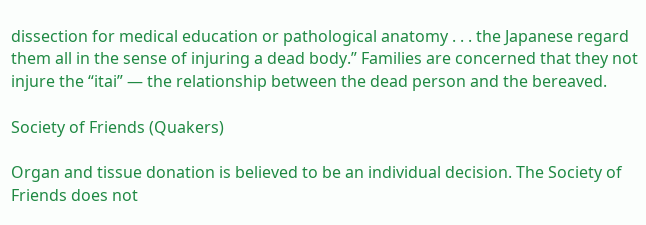dissection for medical education or pathological anatomy . . . the Japanese regard them all in the sense of injuring a dead body.” Families are concerned that they not injure the “itai” — the relationship between the dead person and the bereaved.

Society of Friends (Quakers)

Organ and tissue donation is believed to be an individual decision. The Society of Friends does not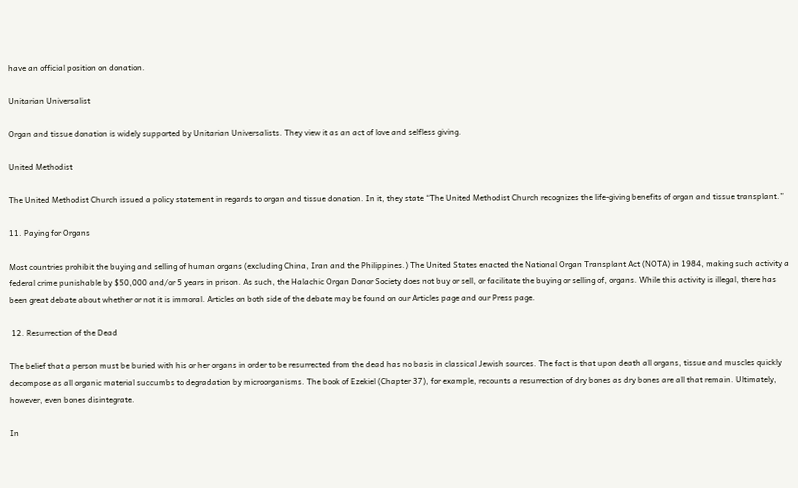have an official position on donation.

Unitarian Universalist

Organ and tissue donation is widely supported by Unitarian Universalists. They view it as an act of love and selfless giving.

United Methodist

The United Methodist Church issued a policy statement in regards to organ and tissue donation. In it, they state “The United Methodist Church recognizes the life-giving benefits of organ and tissue transplant.”

11. Paying for Organs

Most countries prohibit the buying and selling of human organs (excluding China, Iran and the Philippines.) The United States enacted the National Organ Transplant Act (NOTA) in 1984, making such activity a federal crime punishable by $50,000 and/or 5 years in prison. As such, the Halachic Organ Donor Society does not buy or sell, or facilitate the buying or selling of, organs. While this activity is illegal, there has been great debate about whether or not it is immoral. Articles on both side of the debate may be found on our Articles page and our Press page.

 12. Resurrection of the Dead

The belief that a person must be buried with his or her organs in order to be resurrected from the dead has no basis in classical Jewish sources. The fact is that upon death all organs, tissue and muscles quickly decompose as all organic material succumbs to degradation by microorganisms. The book of Ezekiel (Chapter 37), for example, recounts a resurrection of dry bones as dry bones are all that remain. Ultimately, however, even bones disintegrate.

In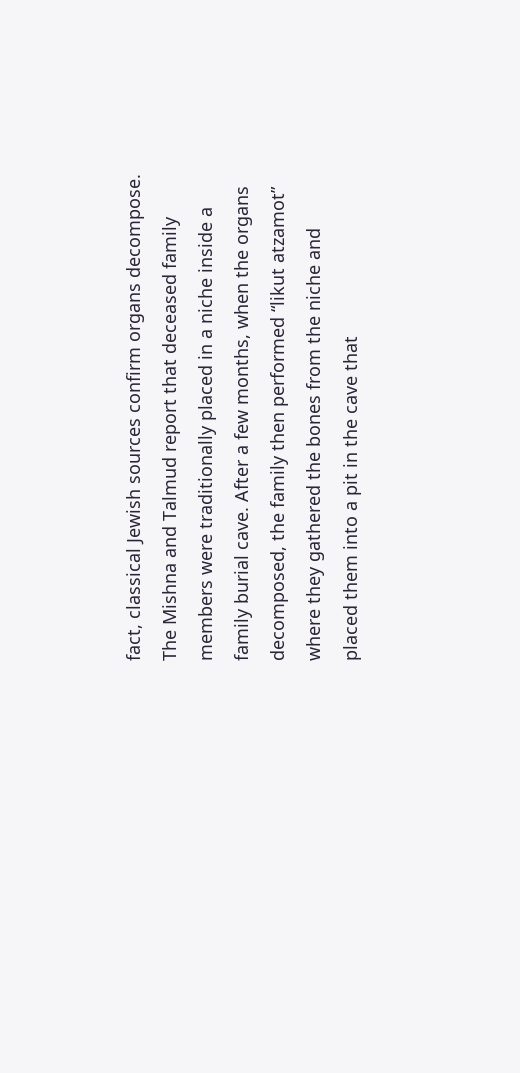fact, classical Jewish sources confirm organs decompose. The Mishna and Talmud report that deceased family members were traditionally placed in a niche inside a family burial cave. After a few months, when the organs decomposed, the family then performed “likut atzamot” where they gathered the bones from the niche and placed them into a pit in the cave that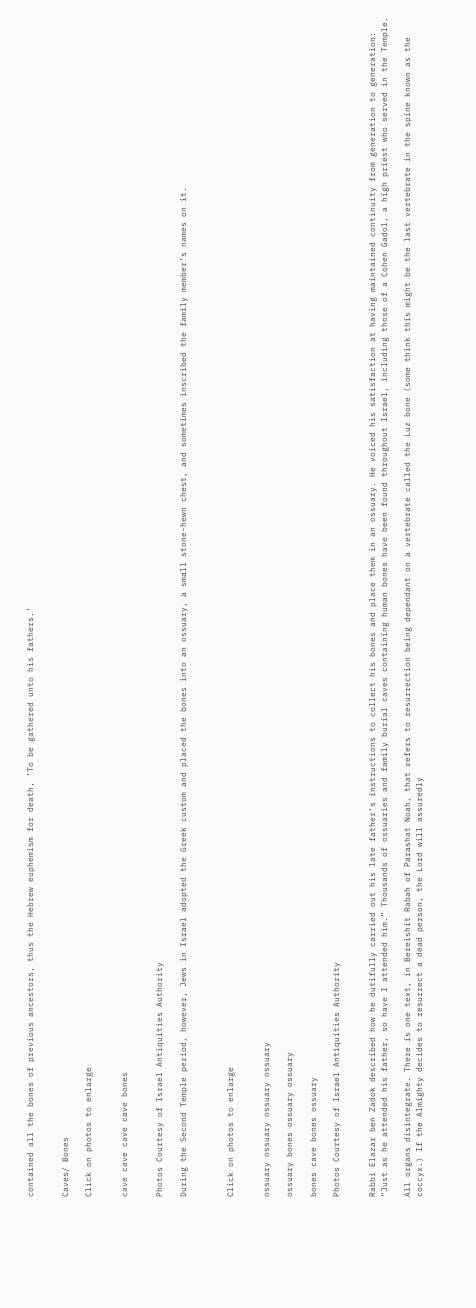contained all the bones of previous ancestors, thus the Hebrew euphemism for death, ‘To be gathered unto his fathers.’


Caves/ Bones

Click on photos to enlarge


cave cave cave cave bones


Photos Courtesy of Israel Antiquities Authority

During the Second Temple period, however, Jews in Israel adopted the Greek custom and placed the bones into an ossuary, a small stone-hewn chest, and sometimes inscribed the family member’s names on it.



Click on photos to enlarge


ossuary ossuary ossuary ossuary

ossuary bones ossuary ossuary

bones cave bones ossuary

Photos Courtesy of Israel Antiquities Authority


Rabbi Elazar ben Zadok described how he dutifully carried out his late father’s instructions to collect his bones and place them in an ossuary. He voiced his satisfaction at having maintained continuity from generation to generation: “Just as he attended his father, so have I attended him.” Thousands of ossuaries and family burial caves containing human bones have been found throughout Israel, including those of a Cohen Gadol, a high priest who served in the Temple.

All organs disintegrate. There is one text, in Bereishit Rabah of Parashat Noah, that refers to resurrection being dependant on a vertebrate called the Luz bone (some think this might be the last vertebrate in the spine known as the coccyx.) If the Almighty decides to resurrect a dead person, the Lord will assuredly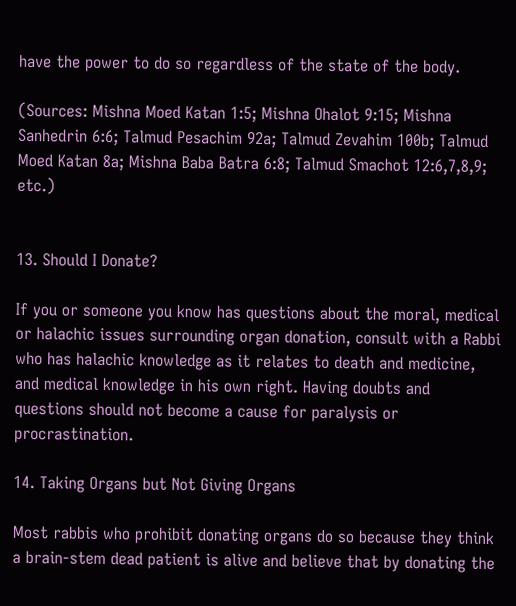have the power to do so regardless of the state of the body.

(Sources: Mishna Moed Katan 1:5; Mishna Ohalot 9:15; Mishna Sanhedrin 6:6; Talmud Pesachim 92a; Talmud Zevahim 100b; Talmud Moed Katan 8a; Mishna Baba Batra 6:8; Talmud Smachot 12:6,7,8,9; etc.)


13. Should I Donate?

If you or someone you know has questions about the moral, medical or halachic issues surrounding organ donation, consult with a Rabbi who has halachic knowledge as it relates to death and medicine, and medical knowledge in his own right. Having doubts and questions should not become a cause for paralysis or procrastination.

14. Taking Organs but Not Giving Organs

Most rabbis who prohibit donating organs do so because they think a brain-stem dead patient is alive and believe that by donating the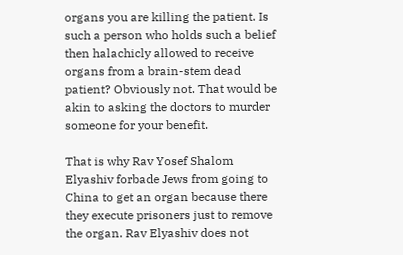organs you are killing the patient. Is such a person who holds such a belief then halachicly allowed to receive organs from a brain-stem dead patient? Obviously not. That would be akin to asking the doctors to murder someone for your benefit.

That is why Rav Yosef Shalom Elyashiv forbade Jews from going to China to get an organ because there they execute prisoners just to remove the organ. Rav Elyashiv does not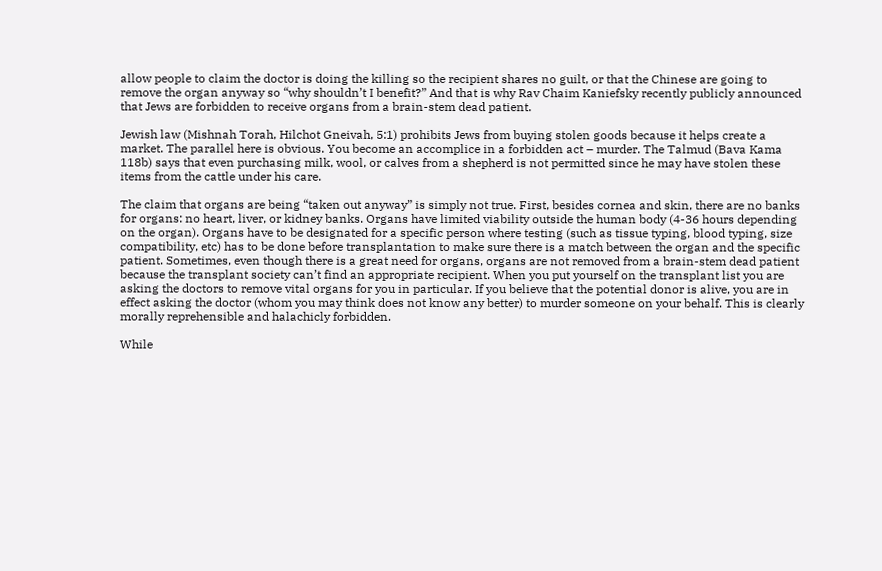allow people to claim the doctor is doing the killing so the recipient shares no guilt, or that the Chinese are going to remove the organ anyway so “why shouldn’t I benefit?” And that is why Rav Chaim Kaniefsky recently publicly announced that Jews are forbidden to receive organs from a brain-stem dead patient.

Jewish law (Mishnah Torah, Hilchot Gneivah, 5:1) prohibits Jews from buying stolen goods because it helps create a market. The parallel here is obvious. You become an accomplice in a forbidden act – murder. The Talmud (Bava Kama 118b) says that even purchasing milk, wool, or calves from a shepherd is not permitted since he may have stolen these items from the cattle under his care.

The claim that organs are being “taken out anyway” is simply not true. First, besides cornea and skin, there are no banks for organs: no heart, liver, or kidney banks. Organs have limited viability outside the human body (4-36 hours depending on the organ). Organs have to be designated for a specific person where testing (such as tissue typing, blood typing, size compatibility, etc) has to be done before transplantation to make sure there is a match between the organ and the specific patient. Sometimes, even though there is a great need for organs, organs are not removed from a brain-stem dead patient because the transplant society can’t find an appropriate recipient. When you put yourself on the transplant list you are asking the doctors to remove vital organs for you in particular. If you believe that the potential donor is alive, you are in effect asking the doctor (whom you may think does not know any better) to murder someone on your behalf. This is clearly morally reprehensible and halachicly forbidden.

While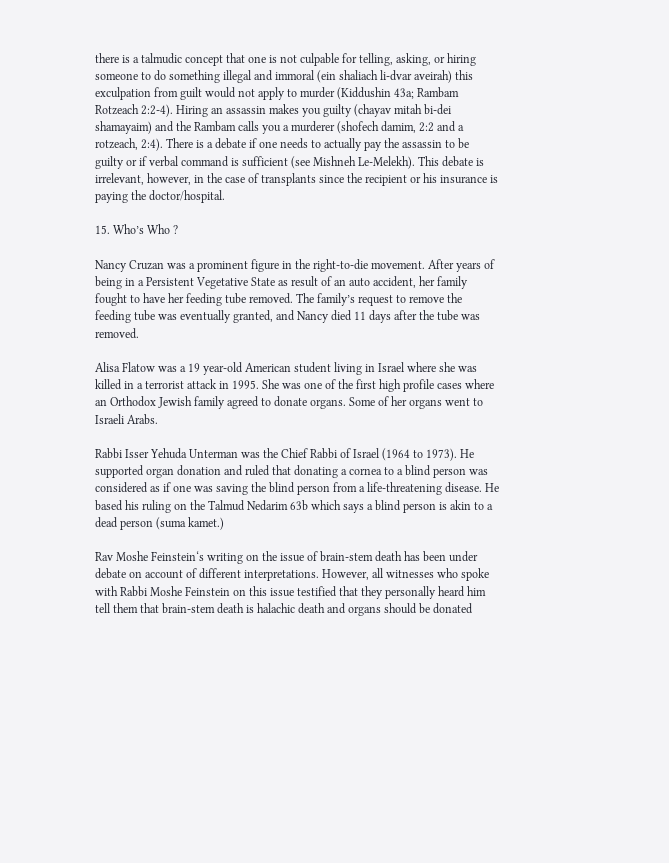there is a talmudic concept that one is not culpable for telling, asking, or hiring someone to do something illegal and immoral (ein shaliach li-dvar aveirah) this exculpation from guilt would not apply to murder (Kiddushin 43a; Rambam Rotzeach 2:2-4). Hiring an assassin makes you guilty (chayav mitah bi-dei shamayaim) and the Rambam calls you a murderer (shofech damim, 2:2 and a rotzeach, 2:4). There is a debate if one needs to actually pay the assassin to be guilty or if verbal command is sufficient (see Mishneh Le-Melekh). This debate is irrelevant, however, in the case of transplants since the recipient or his insurance is paying the doctor/hospital.

15. Who’s Who ?

Nancy Cruzan was a prominent figure in the right-to-die movement. After years of being in a Persistent Vegetative State as result of an auto accident, her family fought to have her feeding tube removed. The family’s request to remove the feeding tube was eventually granted, and Nancy died 11 days after the tube was removed.

Alisa Flatow was a 19 year-old American student living in Israel where she was killed in a terrorist attack in 1995. She was one of the first high profile cases where an Orthodox Jewish family agreed to donate organs. Some of her organs went to Israeli Arabs.

Rabbi Isser Yehuda Unterman was the Chief Rabbi of Israel (1964 to 1973). He supported organ donation and ruled that donating a cornea to a blind person was considered as if one was saving the blind person from a life-threatening disease. He based his ruling on the Talmud Nedarim 63b which says a blind person is akin to a dead person (suma kamet.)

Rav Moshe Feinstein‘s writing on the issue of brain-stem death has been under debate on account of different interpretations. However, all witnesses who spoke with Rabbi Moshe Feinstein on this issue testified that they personally heard him tell them that brain-stem death is halachic death and organs should be donated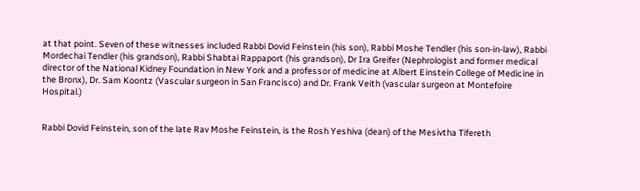at that point. Seven of these witnesses included Rabbi Dovid Feinstein (his son), Rabbi Moshe Tendler (his son-in-law), Rabbi Mordechai Tendler (his grandson), Rabbi Shabtai Rappaport (his grandson), Dr Ira Greifer (Nephrologist and former medical director of the National Kidney Foundation in New York and a professor of medicine at Albert Einstein College of Medicine in the Bronx), Dr. Sam Koontz (Vascular surgeon in San Francisco) and Dr. Frank Veith (vascular surgeon at Montefoire Hospital.)


Rabbi Dovid Feinstein, son of the late Rav Moshe Feinstein, is the Rosh Yeshiva (dean) of the Mesivtha Tifereth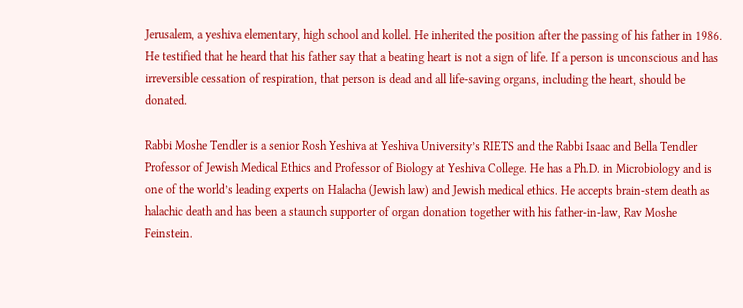Jerusalem, a yeshiva elementary, high school and kollel. He inherited the position after the passing of his father in 1986. He testified that he heard that his father say that a beating heart is not a sign of life. If a person is unconscious and has irreversible cessation of respiration, that person is dead and all life-saving organs, including the heart, should be donated.

Rabbi Moshe Tendler is a senior Rosh Yeshiva at Yeshiva University’s RIETS and the Rabbi Isaac and Bella Tendler Professor of Jewish Medical Ethics and Professor of Biology at Yeshiva College. He has a Ph.D. in Microbiology and is one of the world’s leading experts on Halacha (Jewish law) and Jewish medical ethics. He accepts brain-stem death as halachic death and has been a staunch supporter of organ donation together with his father-in-law, Rav Moshe Feinstein.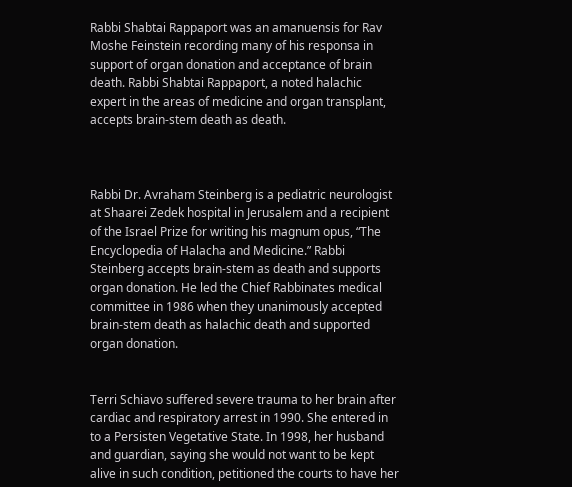Rabbi Shabtai Rappaport was an amanuensis for Rav Moshe Feinstein recording many of his responsa in support of organ donation and acceptance of brain death. Rabbi Shabtai Rappaport, a noted halachic expert in the areas of medicine and organ transplant, accepts brain-stem death as death.



Rabbi Dr. Avraham Steinberg is a pediatric neurologist at Shaarei Zedek hospital in Jerusalem and a recipient of the Israel Prize for writing his magnum opus, “The Encyclopedia of Halacha and Medicine.” Rabbi Steinberg accepts brain-stem as death and supports organ donation. He led the Chief Rabbinates medical committee in 1986 when they unanimously accepted brain-stem death as halachic death and supported organ donation.


Terri Schiavo suffered severe trauma to her brain after cardiac and respiratory arrest in 1990. She entered in to a Persisten Vegetative State. In 1998, her husband and guardian, saying she would not want to be kept alive in such condition, petitioned the courts to have her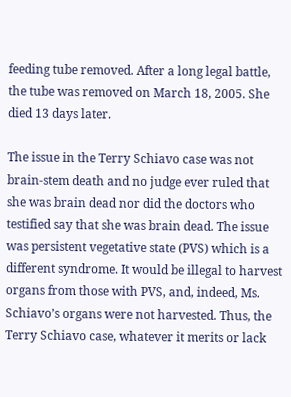feeding tube removed. After a long legal battle, the tube was removed on March 18, 2005. She died 13 days later.

The issue in the Terry Schiavo case was not brain-stem death and no judge ever ruled that she was brain dead nor did the doctors who testified say that she was brain dead. The issue was persistent vegetative state (PVS) which is a different syndrome. It would be illegal to harvest organs from those with PVS, and, indeed, Ms. Schiavo’s organs were not harvested. Thus, the Terry Schiavo case, whatever it merits or lack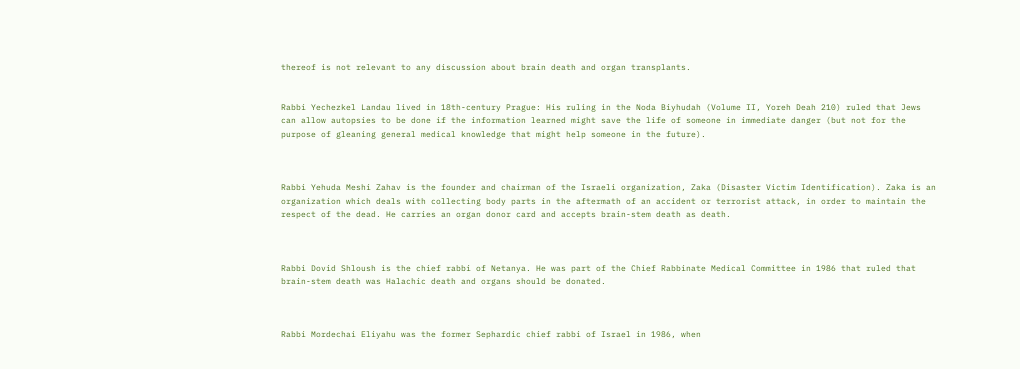thereof is not relevant to any discussion about brain death and organ transplants.


Rabbi Yechezkel Landau lived in 18th-century Prague: His ruling in the Noda Biyhudah (Volume II, Yoreh Deah 210) ruled that Jews can allow autopsies to be done if the information learned might save the life of someone in immediate danger (but not for the purpose of gleaning general medical knowledge that might help someone in the future).



Rabbi Yehuda Meshi Zahav is the founder and chairman of the Israeli organization, Zaka (Disaster Victim Identification). Zaka is an organization which deals with collecting body parts in the aftermath of an accident or terrorist attack, in order to maintain the respect of the dead. He carries an organ donor card and accepts brain-stem death as death.



Rabbi Dovid Shloush is the chief rabbi of Netanya. He was part of the Chief Rabbinate Medical Committee in 1986 that ruled that brain-stem death was Halachic death and organs should be donated.



Rabbi Mordechai Eliyahu was the former Sephardic chief rabbi of Israel in 1986, when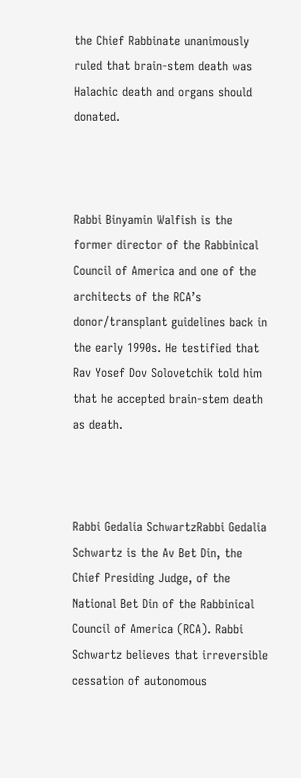the Chief Rabbinate unanimously ruled that brain-stem death was Halachic death and organs should donated.



Rabbi Binyamin Walfish is the former director of the Rabbinical Council of America and one of the architects of the RCA’s donor/transplant guidelines back in the early 1990s. He testified that Rav Yosef Dov Solovetchik told him that he accepted brain-stem death as death.



Rabbi Gedalia SchwartzRabbi Gedalia Schwartz is the Av Bet Din, the Chief Presiding Judge, of the National Bet Din of the Rabbinical Council of America (RCA). Rabbi Schwartz believes that irreversible cessation of autonomous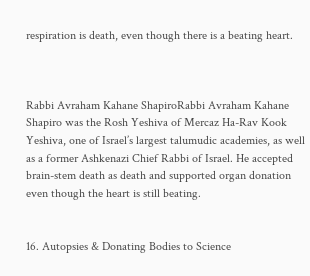respiration is death, even though there is a beating heart.



Rabbi Avraham Kahane ShapiroRabbi Avraham Kahane Shapiro was the Rosh Yeshiva of Mercaz Ha-Rav Kook Yeshiva, one of Israel’s largest talumudic academies, as well as a former Ashkenazi Chief Rabbi of Israel. He accepted brain-stem death as death and supported organ donation even though the heart is still beating.


16. Autopsies & Donating Bodies to Science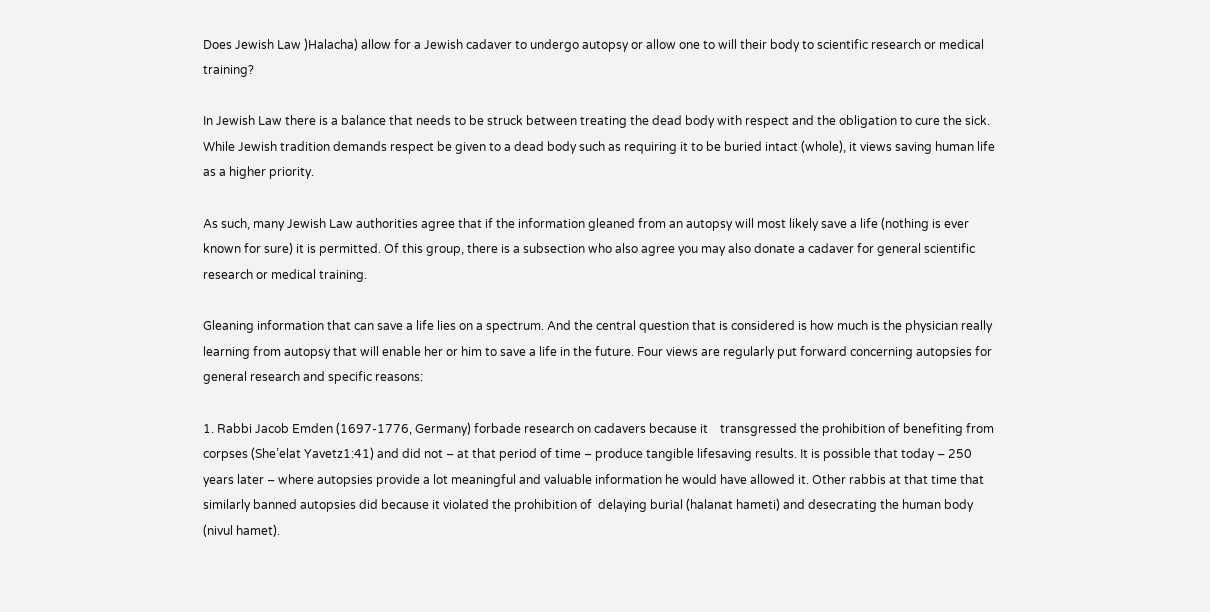Does Jewish Law )Halacha) allow for a Jewish cadaver to undergo autopsy or allow one to will their body to scientific research or medical training?

In Jewish Law there is a balance that needs to be struck between treating the dead body with respect and the obligation to cure the sick. While Jewish tradition demands respect be given to a dead body such as requiring it to be buried intact (whole), it views saving human life as a higher priority.

As such, many Jewish Law authorities agree that if the information gleaned from an autopsy will most likely save a life (nothing is ever known for sure) it is permitted. Of this group, there is a subsection who also agree you may also donate a cadaver for general scientific research or medical training.

Gleaning information that can save a life lies on a spectrum. And the central question that is considered is how much is the physician really learning from autopsy that will enable her or him to save a life in the future. Four views are regularly put forward concerning autopsies for general research and specific reasons:

1. Rabbi Jacob Emden (1697-1776, Germany) forbade research on cadavers because it    transgressed the prohibition of benefiting from corpses (She’elat Yavetz1:41) and did not – at that period of time – produce tangible lifesaving results. It is possible that today – 250 years later – where autopsies provide a lot meaningful and valuable information he would have allowed it. Other rabbis at that time that similarly banned autopsies did because it violated the prohibition of  delaying burial (halanat hameti) and desecrating the human body (nivul hamet).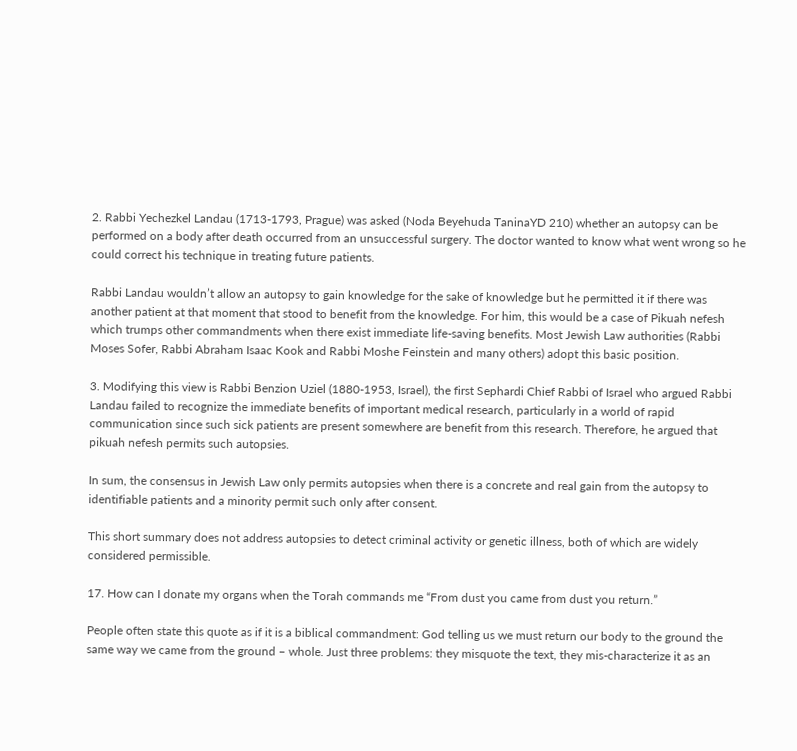2. Rabbi Yechezkel Landau (1713-1793, Prague) was asked (Noda Beyehuda TaninaYD 210) whether an autopsy can be performed on a body after death occurred from an unsuccessful surgery. The doctor wanted to know what went wrong so he could correct his technique in treating future patients.

Rabbi Landau wouldn’t allow an autopsy to gain knowledge for the sake of knowledge but he permitted it if there was another patient at that moment that stood to benefit from the knowledge. For him, this would be a case of Pikuah nefesh which trumps other commandments when there exist immediate life-saving benefits. Most Jewish Law authorities (Rabbi Moses Sofer, Rabbi Abraham Isaac Kook and Rabbi Moshe Feinstein and many others) adopt this basic position.

3. Modifying this view is Rabbi Benzion Uziel (1880-1953, Israel), the first Sephardi Chief Rabbi of Israel who argued Rabbi Landau failed to recognize the immediate benefits of important medical research, particularly in a world of rapid communication since such sick patients are present somewhere are benefit from this research. Therefore, he argued that pikuah nefesh permits such autopsies.

In sum, the consensus in Jewish Law only permits autopsies when there is a concrete and real gain from the autopsy to identifiable patients and a minority permit such only after consent.

This short summary does not address autopsies to detect criminal activity or genetic illness, both of which are widely considered permissible.

17. How can I donate my organs when the Torah commands me “From dust you came from dust you return.”

People often state this quote as if it is a biblical commandment: God telling us we must return our body to the ground the same way we came from the ground – whole. Just three problems: they misquote the text, they mis-characterize it as an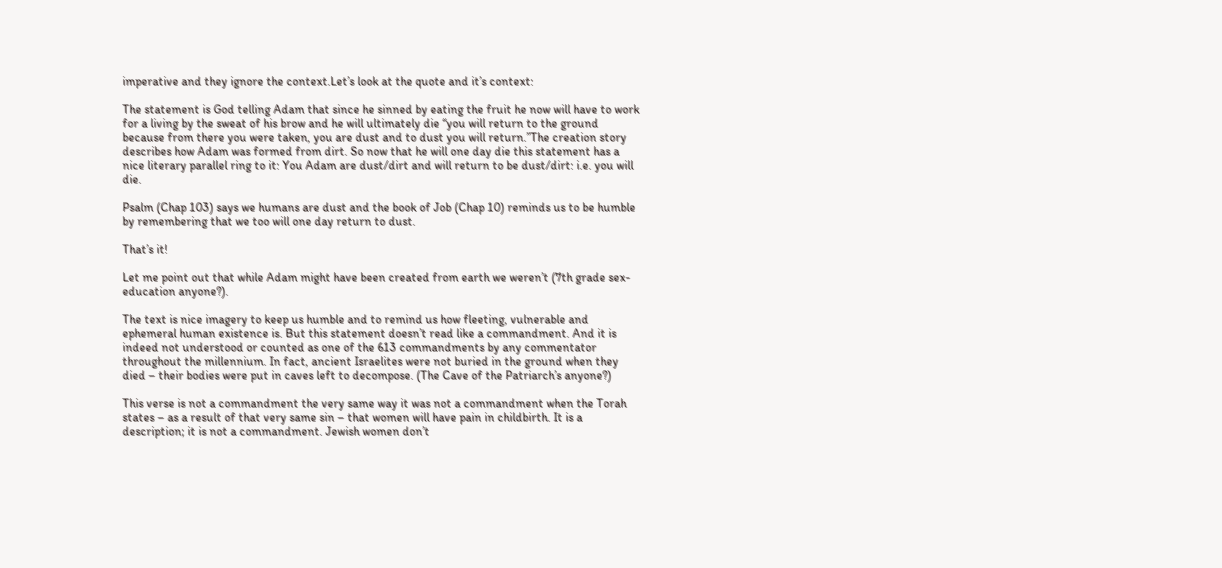imperative and they ignore the context.Let’s look at the quote and it’s context:

The statement is God telling Adam that since he sinned by eating the fruit he now will have to work for a living by the sweat of his brow and he will ultimately die “you will return to the ground because from there you were taken, you are dust and to dust you will return.”The creation story describes how Adam was formed from dirt. So now that he will one day die this statement has a nice literary parallel ring to it: You Adam are dust/dirt and will return to be dust/dirt: i.e. you will die.

Psalm (Chap 103) says we humans are dust and the book of Job (Chap 10) reminds us to be humble by remembering that we too will one day return to dust.

That’s it!

Let me point out that while Adam might have been created from earth we weren’t (7th grade sex-education anyone?).

The text is nice imagery to keep us humble and to remind us how fleeting, vulnerable and ephemeral human existence is. But this statement doesn’t read like a commandment. And it is indeed not understood or counted as one of the 613 commandments by any commentator throughout the millennium. In fact, ancient Israelites were not buried in the ground when they died – their bodies were put in caves left to decompose. (The Cave of the Patriarch’s anyone?)

This verse is not a commandment the very same way it was not a commandment when the Torah states – as a result of that very same sin – that women will have pain in childbirth. It is a description; it is not a commandment. Jewish women don’t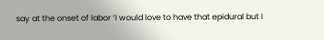say at the onset of labor ‘I would love to have that epidural but I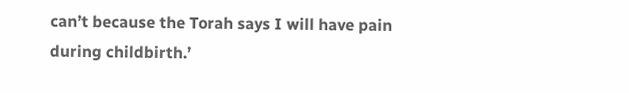can’t because the Torah says I will have pain during childbirth.’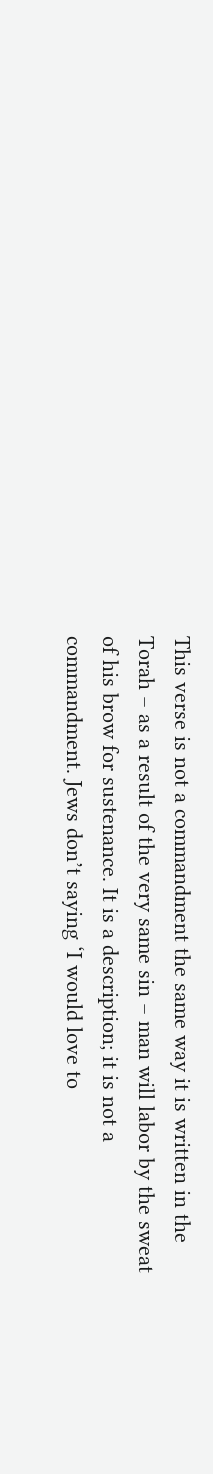This verse is not a commandment the same way it is written in the Torah – as a result of the very same sin – man will labor by the sweat of his brow for sustenance. It is a description; it is not a commandment. Jews don’t saying ‘I would love to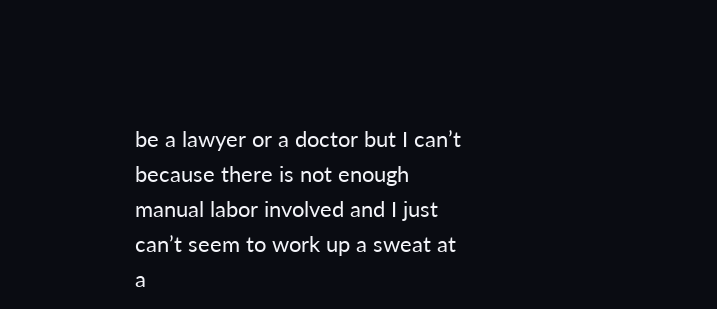be a lawyer or a doctor but I can’t because there is not enough manual labor involved and I just can’t seem to work up a sweat at a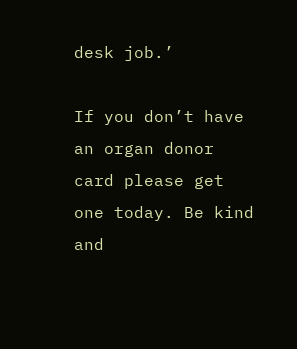desk job.’

If you don’t have an organ donor card please get one today. Be kind and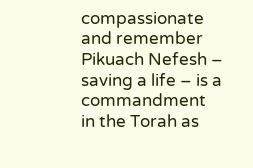compassionate and remember Pikuach Nefesh – saving a life – is a commandment in the Torah as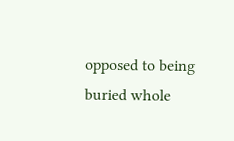opposed to being buried whole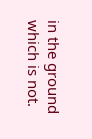in the ground which is not.